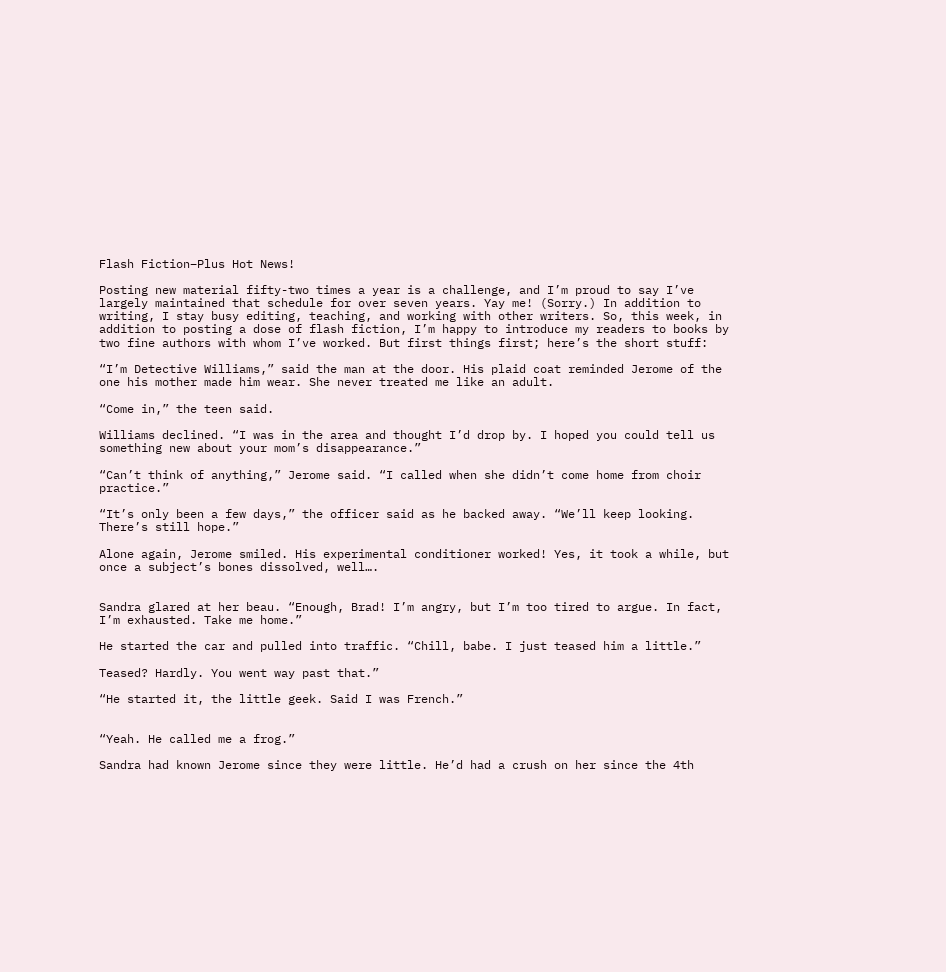Flash Fiction–Plus Hot News!

Posting new material fifty-two times a year is a challenge, and I’m proud to say I’ve largely maintained that schedule for over seven years. Yay me! (Sorry.) In addition to writing, I stay busy editing, teaching, and working with other writers. So, this week, in addition to posting a dose of flash fiction, I’m happy to introduce my readers to books by two fine authors with whom I’ve worked. But first things first; here’s the short stuff:

“I’m Detective Williams,” said the man at the door. His plaid coat reminded Jerome of the one his mother made him wear. She never treated me like an adult.

“Come in,” the teen said.

Williams declined. “I was in the area and thought I’d drop by. I hoped you could tell us something new about your mom’s disappearance.”

“Can’t think of anything,” Jerome said. “I called when she didn’t come home from choir practice.”

“It’s only been a few days,” the officer said as he backed away. “We’ll keep looking. There’s still hope.”

Alone again, Jerome smiled. His experimental conditioner worked! Yes, it took a while, but once a subject’s bones dissolved, well….


Sandra glared at her beau. “Enough, Brad! I’m angry, but I’m too tired to argue. In fact, I’m exhausted. Take me home.”

He started the car and pulled into traffic. “Chill, babe. I just teased him a little.”

Teased? Hardly. You went way past that.”

“He started it, the little geek. Said I was French.”


“Yeah. He called me a frog.”

Sandra had known Jerome since they were little. He’d had a crush on her since the 4th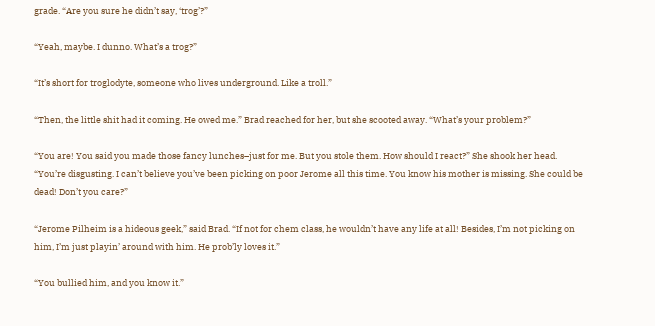grade. “Are you sure he didn’t say, ‘trog’?”

“Yeah, maybe. I dunno. What’s a trog?”

“It’s short for troglodyte, someone who lives underground. Like a troll.”

“Then, the little shit had it coming. He owed me.” Brad reached for her, but she scooted away. “What’s your problem?”

“You are! You said you made those fancy lunches–just for me. But you stole them. How should I react?” She shook her head. “You’re disgusting. I can’t believe you’ve been picking on poor Jerome all this time. You know his mother is missing. She could be dead! Don’t you care?”

“Jerome Pilheim is a hideous geek,” said Brad. “If not for chem class, he wouldn’t have any life at all! Besides, I’m not picking on him, I’m just playin’ around with him. He prob’ly loves it.”

“You bullied him, and you know it.”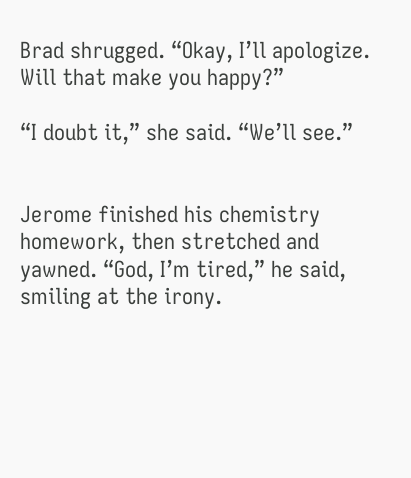Brad shrugged. “Okay, I’ll apologize. Will that make you happy?”

“I doubt it,” she said. “We’ll see.”


Jerome finished his chemistry homework, then stretched and yawned. “God, I’m tired,” he said, smiling at the irony.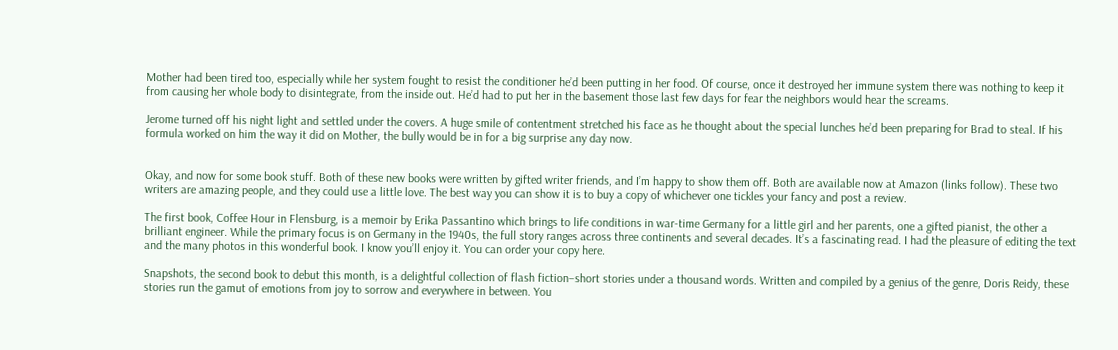Mother had been tired too, especially while her system fought to resist the conditioner he’d been putting in her food. Of course, once it destroyed her immune system there was nothing to keep it from causing her whole body to disintegrate, from the inside out. He’d had to put her in the basement those last few days for fear the neighbors would hear the screams.

Jerome turned off his night light and settled under the covers. A huge smile of contentment stretched his face as he thought about the special lunches he’d been preparing for Brad to steal. If his formula worked on him the way it did on Mother, the bully would be in for a big surprise any day now.


Okay, and now for some book stuff. Both of these new books were written by gifted writer friends, and I’m happy to show them off. Both are available now at Amazon (links follow). These two writers are amazing people, and they could use a little love. The best way you can show it is to buy a copy of whichever one tickles your fancy and post a review.

The first book, Coffee Hour in Flensburg, is a memoir by Erika Passantino which brings to life conditions in war-time Germany for a little girl and her parents, one a gifted pianist, the other a brilliant engineer. While the primary focus is on Germany in the 1940s, the full story ranges across three continents and several decades. It’s a fascinating read. I had the pleasure of editing the text and the many photos in this wonderful book. I know you’ll enjoy it. You can order your copy here.

Snapshots, the second book to debut this month, is a delightful collection of flash fiction–short stories under a thousand words. Written and compiled by a genius of the genre, Doris Reidy, these stories run the gamut of emotions from joy to sorrow and everywhere in between. You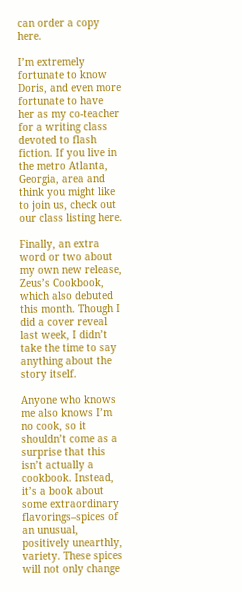can order a copy here.

I’m extremely fortunate to know Doris, and even more fortunate to have her as my co-teacher for a writing class devoted to flash fiction. If you live in the metro Atlanta, Georgia, area and think you might like to join us, check out our class listing here.

Finally, an extra word or two about my own new release, Zeus’s Cookbook, which also debuted this month. Though I did a cover reveal last week, I didn’t take the time to say anything about the story itself.

Anyone who knows me also knows I’m no cook, so it shouldn’t come as a surprise that this isn’t actually a cookbook. Instead, it’s a book about some extraordinary flavorings–spices of an unusual, positively unearthly, variety. These spices will not only change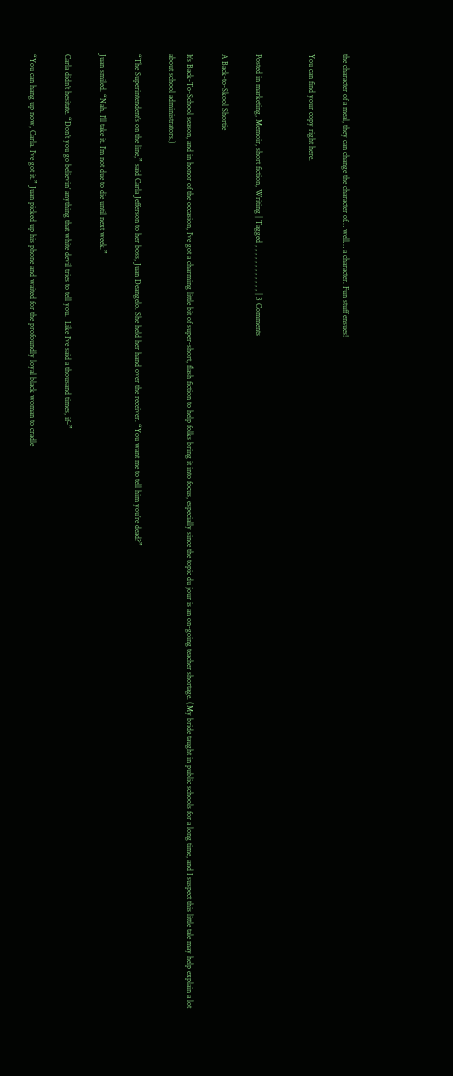the character of a meal, they can change the character of… well… a character. Fun stuff ensues!

You can find your copy right here.


Posted in marketing, Memoir, short fiction, Writing | Tagged , , , , , , , , , , , , | 3 Comments

A Back-to-Skool Shortie

It’s Back-To-School season, and in honor of the occasion, I’ve got a charming little bit of super-short, flash fiction to help folks bring it into focus, especially since the topic du jour is an on-going teacher shortage. (My bride taught in public schools for a long time, and I suspect this little tale may help explain a lot about school administrators.)

“The Superintendent’s on the line,” said Carla Jefferson to her boss, Juan Deangelo. She held her hand over the receiver. “You want me to tell him you’re dead?”

Juan smiled. “Nah. I’ll take it. I’m not due to die until next week.”

Carla didn’t hesitate. “Don’t you go believin’ anything that white devil tries to tell you.  Like I’ve said a thousand times, if–”

“You can hang up now, Carla. I’ve got it.” Juan picked up his phone and waited for the profoundly loyal black woman to cradle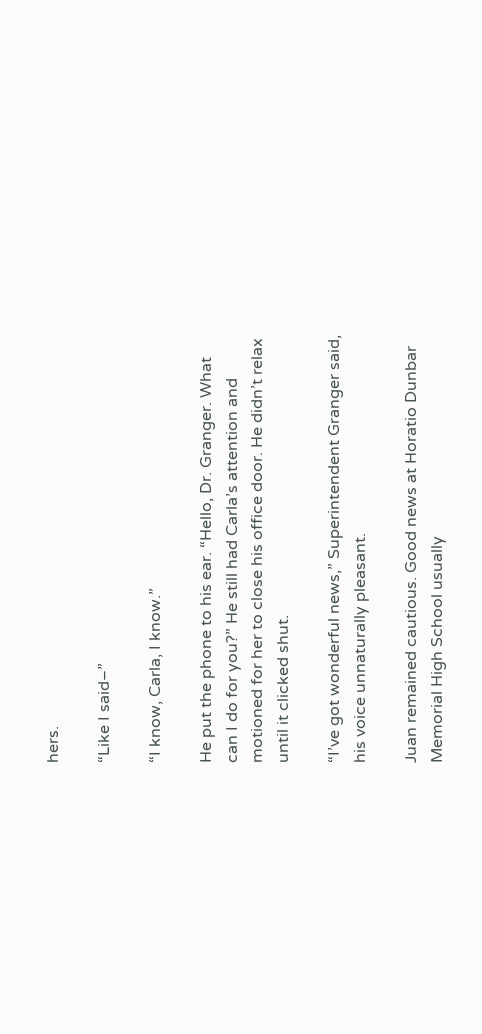hers.

“Like I said–”

“I know, Carla, I know.”

He put the phone to his ear. “Hello, Dr. Granger. What can I do for you?” He still had Carla’s attention and motioned for her to close his office door. He didn’t relax until it clicked shut.

“I’ve got wonderful news,” Superintendent Granger said, his voice unnaturally pleasant.

Juan remained cautious. Good news at Horatio Dunbar Memorial High School usually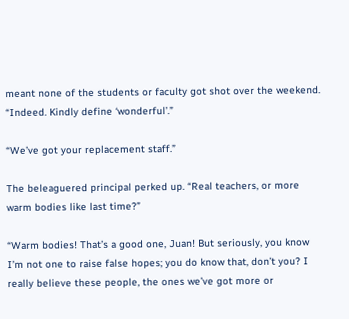meant none of the students or faculty got shot over the weekend. “Indeed. Kindly define ‘wonderful’.”

“We’ve got your replacement staff.”

The beleaguered principal perked up. “Real teachers, or more warm bodies like last time?”

“Warm bodies! That’s a good one, Juan! But seriously, you know I’m not one to raise false hopes; you do know that, don’t you? I really believe these people, the ones we’ve got more or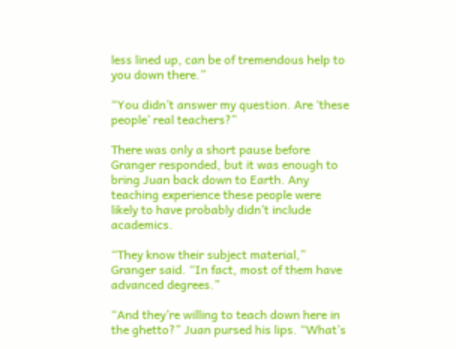less lined up, can be of tremendous help to you down there.”

“You didn’t answer my question. Are ‘these people’ real teachers?”

There was only a short pause before Granger responded, but it was enough to bring Juan back down to Earth. Any teaching experience these people were likely to have probably didn’t include academics.

“They know their subject material,” Granger said. “In fact, most of them have advanced degrees.”

“And they’re willing to teach down here in the ghetto?” Juan pursed his lips. “What’s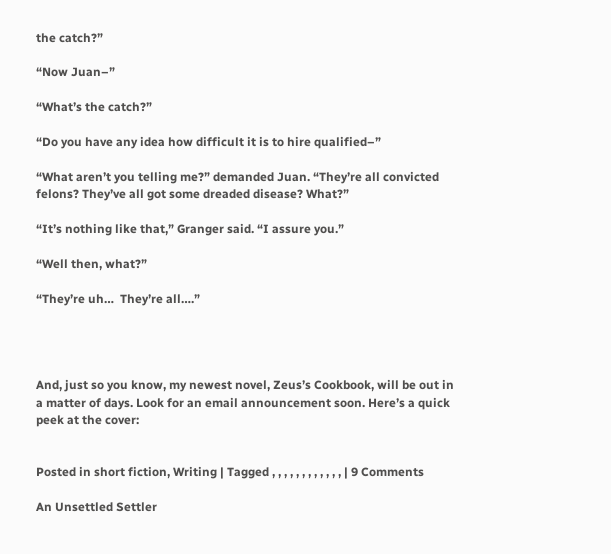the catch?”

“Now Juan–”

“What’s the catch?”

“Do you have any idea how difficult it is to hire qualified–”

“What aren’t you telling me?” demanded Juan. “They’re all convicted felons? They’ve all got some dreaded disease? What?”

“It’s nothing like that,” Granger said. “I assure you.”

“Well then, what?”

“They’re uh…  They’re all….”




And, just so you know, my newest novel, Zeus’s Cookbook, will be out in a matter of days. Look for an email announcement soon. Here’s a quick peek at the cover:


Posted in short fiction, Writing | Tagged , , , , , , , , , , , , | 9 Comments

An Unsettled Settler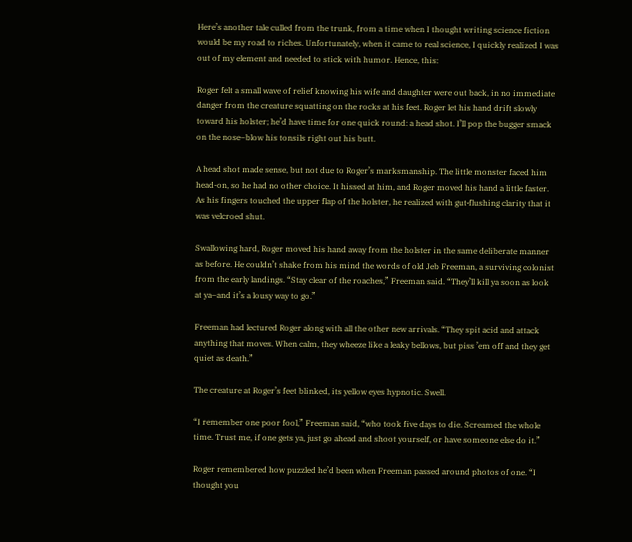Here’s another tale culled from the trunk, from a time when I thought writing science fiction would be my road to riches. Unfortunately, when it came to real science, I quickly realized I was out of my element and needed to stick with humor. Hence, this:

Roger felt a small wave of relief knowing his wife and daughter were out back, in no immediate danger from the creature squatting on the rocks at his feet. Roger let his hand drift slowly toward his holster; he’d have time for one quick round: a head shot. I’ll pop the bugger smack on the nose–blow his tonsils right out his butt.

A head shot made sense, but not due to Roger’s marksmanship. The little monster faced him head-on, so he had no other choice. It hissed at him, and Roger moved his hand a little faster. As his fingers touched the upper flap of the holster, he realized with gut‑flushing clarity that it was velcroed shut.

Swallowing hard, Roger moved his hand away from the holster in the same deliberate manner as before. He couldn’t shake from his mind the words of old Jeb Freeman, a surviving colonist from the early landings. “Stay clear of the roaches,” Freeman said. “They’ll kill ya soon as look at ya–and it’s a lousy way to go.”

Freeman had lectured Roger along with all the other new arrivals. “They spit acid and attack anything that moves. When calm, they wheeze like a leaky bellows, but piss ’em off and they get quiet as death.”

The creature at Roger’s feet blinked, its yellow eyes hypnotic. Swell.

“I remember one poor fool,” Freeman said, “who took five days to die. Screamed the whole time. Trust me, if one gets ya, just go ahead and shoot yourself, or have someone else do it.”

Roger remembered how puzzled he’d been when Freeman passed around photos of one. “I thought you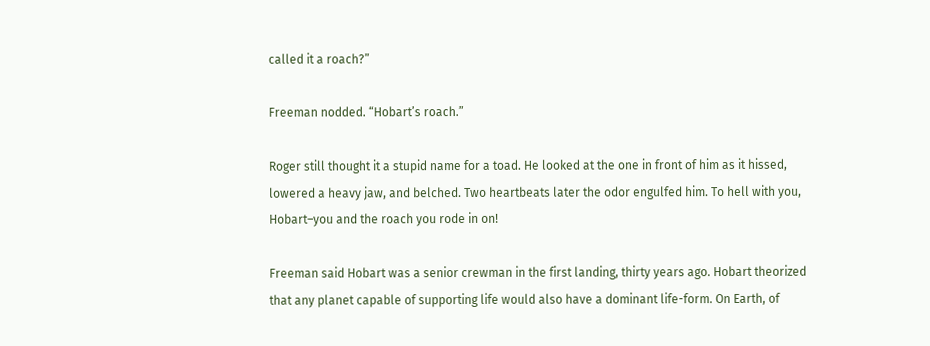called it a roach?”

Freeman nodded. “Hobart’s roach.”

Roger still thought it a stupid name for a toad. He looked at the one in front of him as it hissed, lowered a heavy jaw, and belched. Two heartbeats later the odor engulfed him. To hell with you, Hobart–you and the roach you rode in on!

Freeman said Hobart was a senior crewman in the first landing, thirty years ago. Hobart theorized that any planet capable of supporting life would also have a dominant life-form. On Earth, of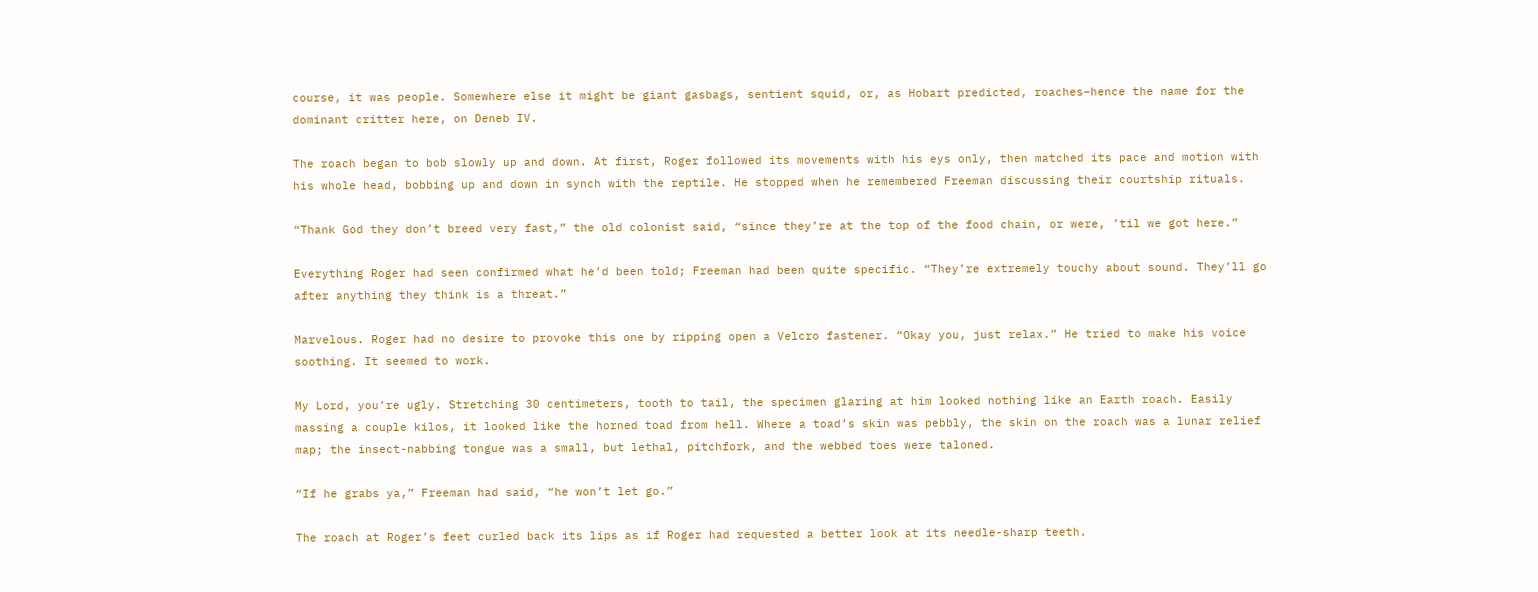course, it was people. Somewhere else it might be giant gasbags, sentient squid, or, as Hobart predicted, roaches–hence the name for the dominant critter here, on Deneb IV.

The roach began to bob slowly up and down. At first, Roger followed its movements with his eys only, then matched its pace and motion with his whole head, bobbing up and down in synch with the reptile. He stopped when he remembered Freeman discussing their courtship rituals.

“Thank God they don’t breed very fast,” the old colonist said, “since they’re at the top of the food chain, or were, ’til we got here.”

Everything Roger had seen confirmed what he’d been told; Freeman had been quite specific. “They’re extremely touchy about sound. They’ll go after anything they think is a threat.”

Marvelous. Roger had no desire to provoke this one by ripping open a Velcro fastener. “Okay you, just relax.” He tried to make his voice soothing. It seemed to work.

My Lord, you’re ugly. Stretching 30 centimeters, tooth to tail, the specimen glaring at him looked nothing like an Earth roach. Easily massing a couple kilos, it looked like the horned toad from hell. Where a toad’s skin was pebbly, the skin on the roach was a lunar relief map; the insect-nabbing tongue was a small, but lethal, pitchfork, and the webbed toes were taloned.

“If he grabs ya,” Freeman had said, “he won’t let go.”

The roach at Roger’s feet curled back its lips as if Roger had requested a better look at its needle-sharp teeth.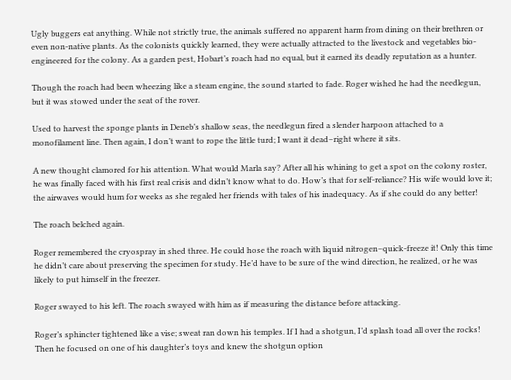Ugly buggers eat anything. While not strictly true, the animals suffered no apparent harm from dining on their brethren or even non-native plants. As the colonists quickly learned, they were actually attracted to the livestock and vegetables bio-engineered for the colony. As a garden pest, Hobart’s roach had no equal, but it earned its deadly reputation as a hunter.

Though the roach had been wheezing like a steam engine, the sound started to fade. Roger wished he had the needlegun, but it was stowed under the seat of the rover.

Used to harvest the sponge plants in Deneb’s shallow seas, the needlegun fired a slender harpoon attached to a monofilament line. Then again, I don’t want to rope the little turd; I want it dead–right where it sits.

A new thought clamored for his attention. What would Marla say? After all his whining to get a spot on the colony roster, he was finally faced with his first real crisis and didn’t know what to do. How’s that for self-reliance? His wife would love it; the airwaves would hum for weeks as she regaled her friends with tales of his inadequacy. As if she could do any better!

The roach belched again.

Roger remembered the cryospray in shed three. He could hose the roach with liquid nitrogen–quick-freeze it! Only this time he didn’t care about preserving the specimen for study. He’d have to be sure of the wind direction, he realized, or he was likely to put himself in the freezer.

Roger swayed to his left. The roach swayed with him as if measuring the distance before attacking.

Roger’s sphincter tightened like a vise; sweat ran down his temples. If I had a shotgun, I’d splash toad all over the rocks! Then he focused on one of his daughter’s toys and knew the shotgun option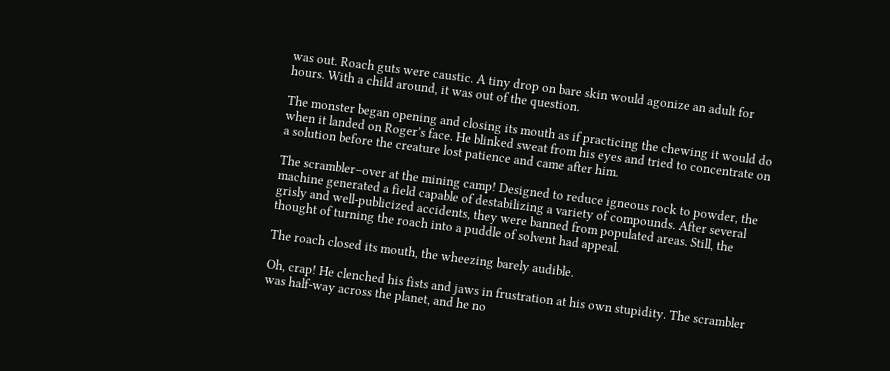was out. Roach guts were caustic. A tiny drop on bare skin would agonize an adult for hours. With a child around, it was out of the question.

The monster began opening and closing its mouth as if practicing the chewing it would do when it landed on Roger’s face. He blinked sweat from his eyes and tried to concentrate on a solution before the creature lost patience and came after him.

The scrambler–over at the mining camp! Designed to reduce igneous rock to powder, the machine generated a field capable of destabilizing a variety of compounds. After several grisly and well-publicized accidents, they were banned from populated areas. Still, the thought of turning the roach into a puddle of solvent had appeal.

The roach closed its mouth, the wheezing barely audible.

Oh, crap! He clenched his fists and jaws in frustration at his own stupidity. The scrambler was half-way across the planet, and he no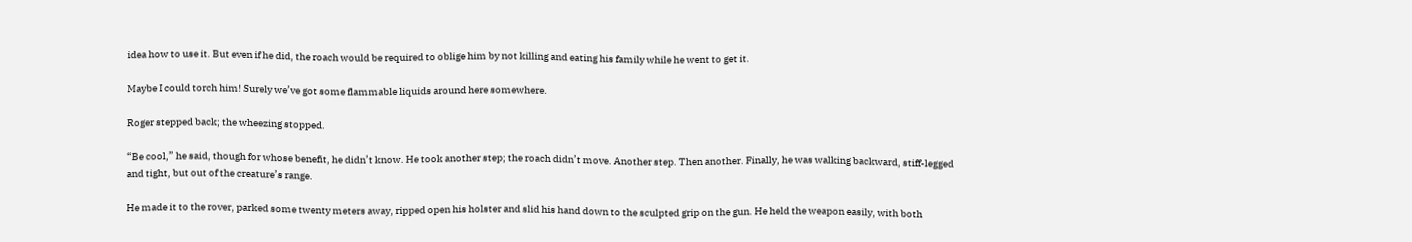idea how to use it. But even if he did, the roach would be required to oblige him by not killing and eating his family while he went to get it.

Maybe I could torch him! Surely we’ve got some flammable liquids around here somewhere.

Roger stepped back; the wheezing stopped.

“Be cool,” he said, though for whose benefit, he didn’t know. He took another step; the roach didn’t move. Another step. Then another. Finally, he was walking backward, stiff-legged and tight, but out of the creature’s range.

He made it to the rover, parked some twenty meters away, ripped open his holster and slid his hand down to the sculpted grip on the gun. He held the weapon easily, with both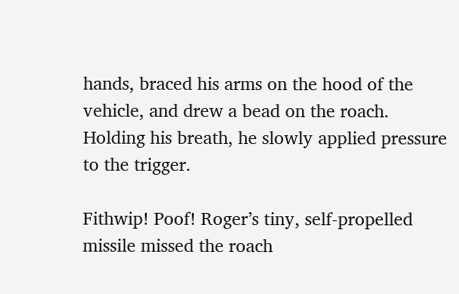hands, braced his arms on the hood of the vehicle, and drew a bead on the roach. Holding his breath, he slowly applied pressure to the trigger.

Fithwip! Poof! Roger’s tiny, self-propelled missile missed the roach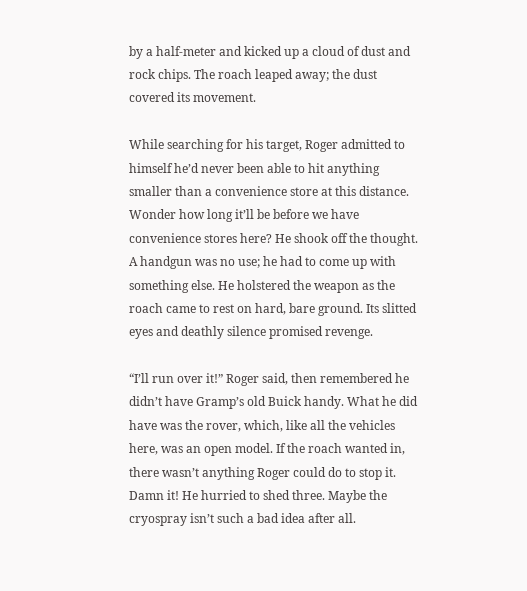by a half-meter and kicked up a cloud of dust and rock chips. The roach leaped away; the dust covered its movement.

While searching for his target, Roger admitted to himself he’d never been able to hit anything smaller than a convenience store at this distance. Wonder how long it’ll be before we have convenience stores here? He shook off the thought. A handgun was no use; he had to come up with something else. He holstered the weapon as the roach came to rest on hard, bare ground. Its slitted eyes and deathly silence promised revenge.

“I’ll run over it!” Roger said, then remembered he didn’t have Gramp’s old Buick handy. What he did have was the rover, which, like all the vehicles here, was an open model. If the roach wanted in, there wasn’t anything Roger could do to stop it. Damn it! He hurried to shed three. Maybe the cryospray isn’t such a bad idea after all.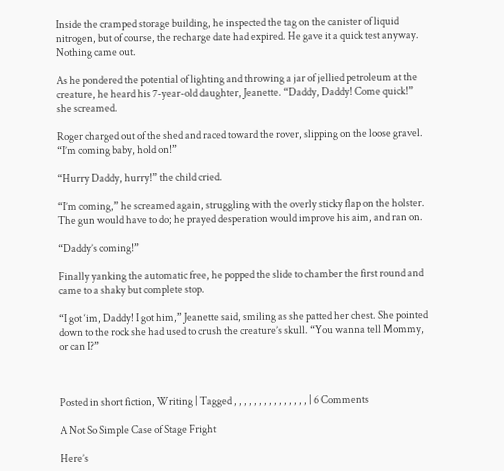Inside the cramped storage building, he inspected the tag on the canister of liquid nitrogen, but of course, the recharge date had expired. He gave it a quick test anyway. Nothing came out.

As he pondered the potential of lighting and throwing a jar of jellied petroleum at the creature, he heard his 7-year-old daughter, Jeanette. “Daddy, Daddy! Come quick!” she screamed.

Roger charged out of the shed and raced toward the rover, slipping on the loose gravel. “I’m coming baby, hold on!”

“Hurry Daddy, hurry!” the child cried.

“I’m coming,” he screamed again, struggling with the overly sticky flap on the holster. The gun would have to do; he prayed desperation would improve his aim, and ran on.

“Daddy’s coming!”

Finally yanking the automatic free, he popped the slide to chamber the first round and came to a shaky but complete stop.

“I got ‘im, Daddy! I got him,” Jeanette said, smiling as she patted her chest. She pointed down to the rock she had used to crush the creature’s skull. “You wanna tell Mommy, or can I?”



Posted in short fiction, Writing | Tagged , , , , , , , , , , , , , , , | 6 Comments

A Not So Simple Case of Stage Fright

Here’s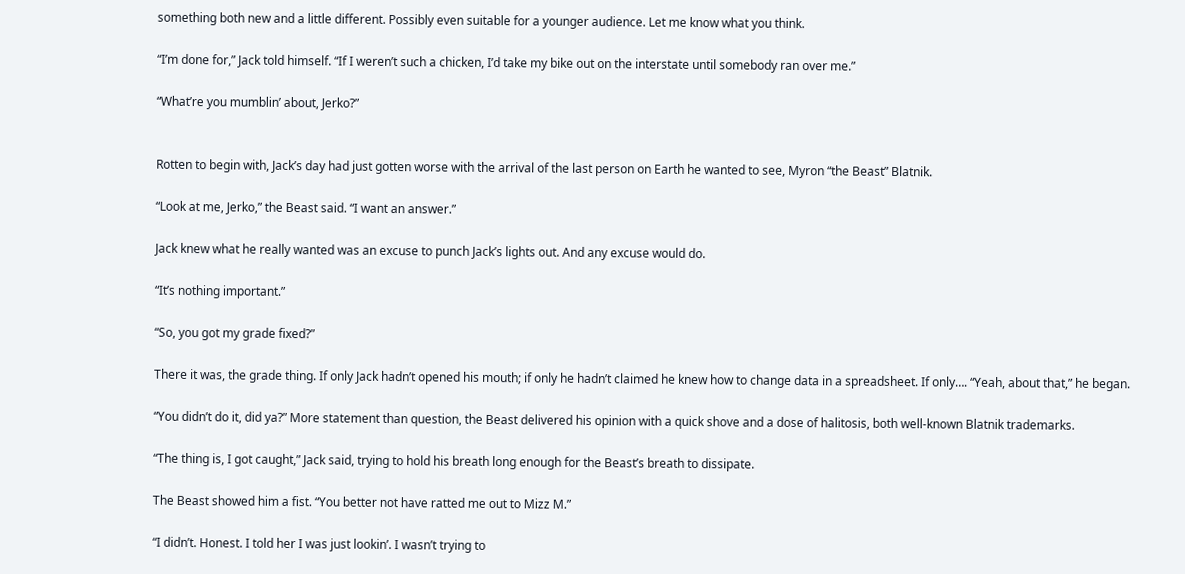something both new and a little different. Possibly even suitable for a younger audience. Let me know what you think.

“I’m done for,” Jack told himself. “If I weren’t such a chicken, I’d take my bike out on the interstate until somebody ran over me.”

“What’re you mumblin’ about, Jerko?”


Rotten to begin with, Jack’s day had just gotten worse with the arrival of the last person on Earth he wanted to see, Myron “the Beast” Blatnik.

“Look at me, Jerko,” the Beast said. “I want an answer.”

Jack knew what he really wanted was an excuse to punch Jack’s lights out. And any excuse would do.

“It’s nothing important.”

“So, you got my grade fixed?”

There it was, the grade thing. If only Jack hadn’t opened his mouth; if only he hadn’t claimed he knew how to change data in a spreadsheet. If only…. “Yeah, about that,” he began.

“You didn’t do it, did ya?” More statement than question, the Beast delivered his opinion with a quick shove and a dose of halitosis, both well-known Blatnik trademarks.

“The thing is, I got caught,” Jack said, trying to hold his breath long enough for the Beast’s breath to dissipate.

The Beast showed him a fist. “You better not have ratted me out to Mizz M.”

“I didn’t. Honest. I told her I was just lookin’. I wasn’t trying to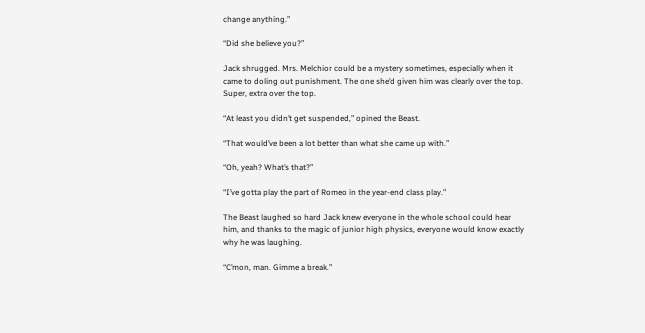change anything.”

“Did she believe you?”

Jack shrugged. Mrs. Melchior could be a mystery sometimes, especially when it came to doling out punishment. The one she’d given him was clearly over the top. Super, extra over the top.

“At least you didn’t get suspended,” opined the Beast.

“That would’ve been a lot better than what she came up with.”

“Oh, yeah? What’s that?”

“I’ve gotta play the part of Romeo in the year-end class play.”

The Beast laughed so hard Jack knew everyone in the whole school could hear him, and thanks to the magic of junior high physics, everyone would know exactly why he was laughing.

“C’mon, man. Gimme a break.”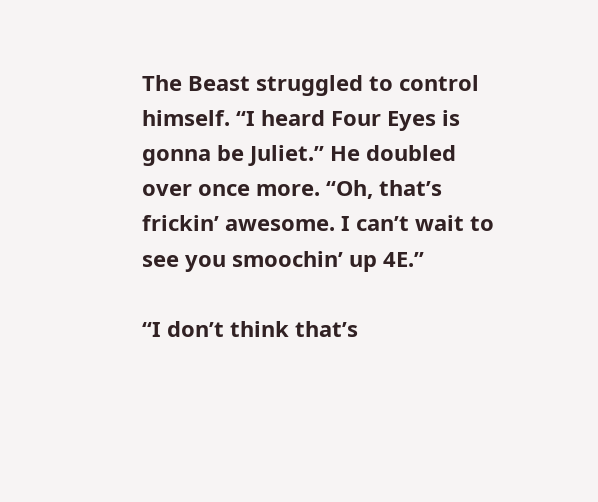The Beast struggled to control himself. “I heard Four Eyes is gonna be Juliet.” He doubled over once more. “Oh, that’s frickin’ awesome. I can’t wait to see you smoochin’ up 4E.”

“I don’t think that’s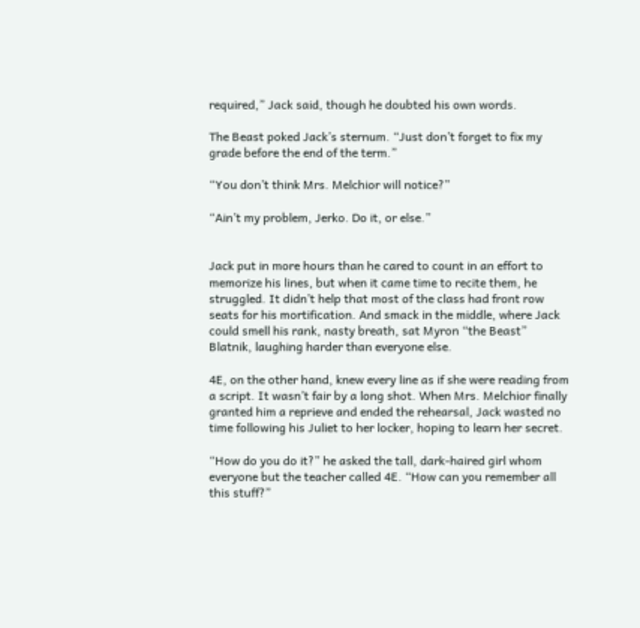required,” Jack said, though he doubted his own words.

The Beast poked Jack’s sternum. “Just don’t forget to fix my grade before the end of the term.”

“You don’t think Mrs. Melchior will notice?”

“Ain’t my problem, Jerko. Do it, or else.”


Jack put in more hours than he cared to count in an effort to memorize his lines, but when it came time to recite them, he struggled. It didn’t help that most of the class had front row seats for his mortification. And smack in the middle, where Jack could smell his rank, nasty breath, sat Myron “the Beast” Blatnik, laughing harder than everyone else.

4E, on the other hand, knew every line as if she were reading from a script. It wasn’t fair by a long shot. When Mrs. Melchior finally granted him a reprieve and ended the rehearsal, Jack wasted no time following his Juliet to her locker, hoping to learn her secret.

“How do you do it?” he asked the tall, dark‑haired girl whom everyone but the teacher called 4E. “How can you remember all this stuff?”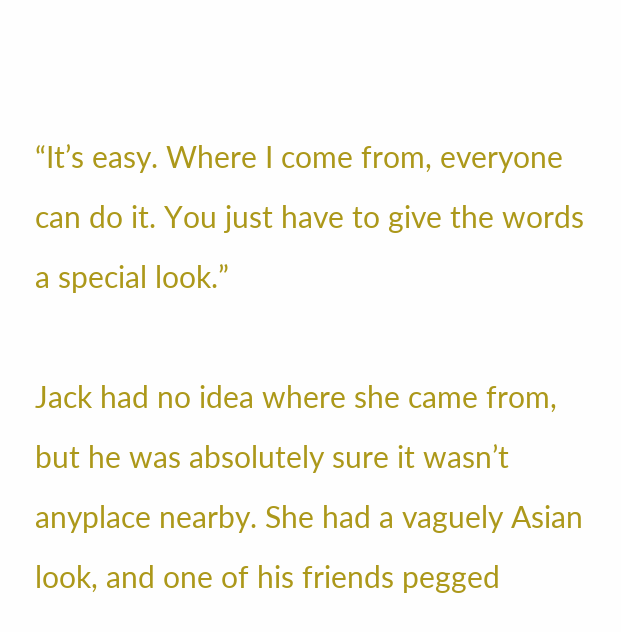“It’s easy. Where I come from, everyone can do it. You just have to give the words a special look.”

Jack had no idea where she came from, but he was absolutely sure it wasn’t anyplace nearby. She had a vaguely Asian look, and one of his friends pegged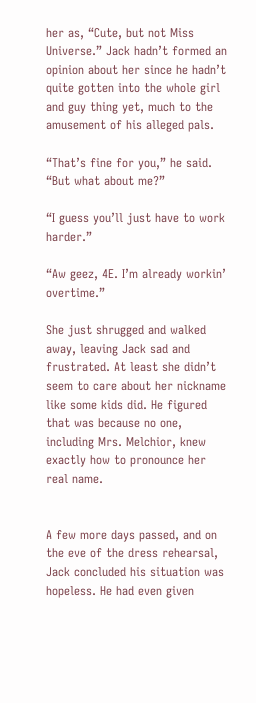her as, “Cute, but not Miss Universe.” Jack hadn’t formed an opinion about her since he hadn’t quite gotten into the whole girl and guy thing yet, much to the amusement of his alleged pals.

“That’s fine for you,” he said. “But what about me?”

“I guess you’ll just have to work harder.”

“Aw geez, 4E. I’m already workin’ overtime.”

She just shrugged and walked away, leaving Jack sad and frustrated. At least she didn’t seem to care about her nickname like some kids did. He figured that was because no one, including Mrs. Melchior, knew exactly how to pronounce her real name.


A few more days passed, and on the eve of the dress rehearsal, Jack concluded his situation was hopeless. He had even given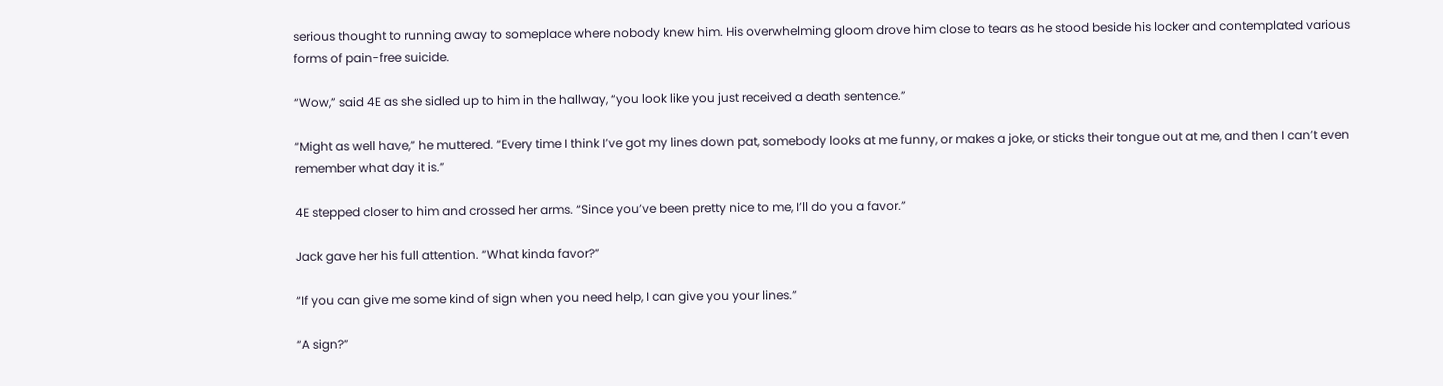serious thought to running away to someplace where nobody knew him. His overwhelming gloom drove him close to tears as he stood beside his locker and contemplated various forms of pain-free suicide.

“Wow,” said 4E as she sidled up to him in the hallway, “you look like you just received a death sentence.”

“Might as well have,” he muttered. “Every time I think I’ve got my lines down pat, somebody looks at me funny, or makes a joke, or sticks their tongue out at me, and then I can’t even remember what day it is.”

4E stepped closer to him and crossed her arms. “Since you’ve been pretty nice to me, I’ll do you a favor.”

Jack gave her his full attention. “What kinda favor?”

“If you can give me some kind of sign when you need help, I can give you your lines.”

“A sign?”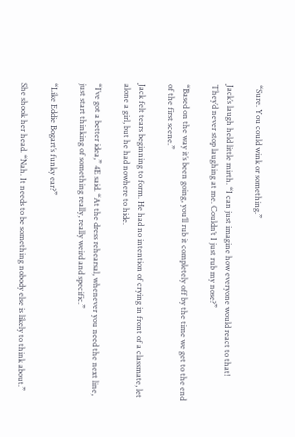“Sure. You could wink or something.”

Jack’s laugh held little mirth. “I can just imagine how everyone would react to that! They’d never stop laughing at me. Couldn’t I just rub my nose?”

“Based on the way it’s been going, you’ll rub it completely off by the time we get to the end of the first scene.”

Jack felt tears beginning to form. He had no intention of crying in front of a classmate, let alone a girl, but he had nowhere to hide.

“I’ve got a better idea,” 4E said. “At the dress rehearsal, whenever you need the next line, just start thinking of something really, really weird and specific.”

“Like Eddie Bogart’s funky ear?”

She shook her head. “Nah. It needs to be something nobody else is likely to think about.”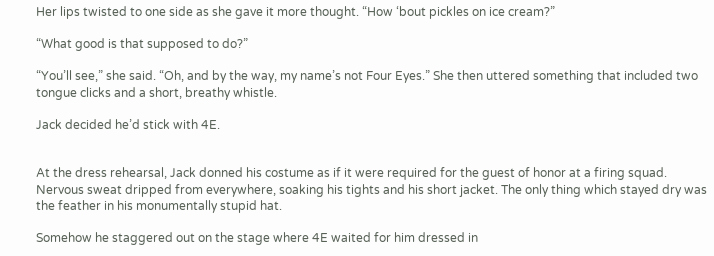Her lips twisted to one side as she gave it more thought. “How ‘bout pickles on ice cream?”

“What good is that supposed to do?”

“You’ll see,” she said. “Oh, and by the way, my name’s not Four Eyes.” She then uttered something that included two tongue clicks and a short, breathy whistle.

Jack decided he’d stick with 4E.


At the dress rehearsal, Jack donned his costume as if it were required for the guest of honor at a firing squad. Nervous sweat dripped from everywhere, soaking his tights and his short jacket. The only thing which stayed dry was the feather in his monumentally stupid hat.

Somehow he staggered out on the stage where 4E waited for him dressed in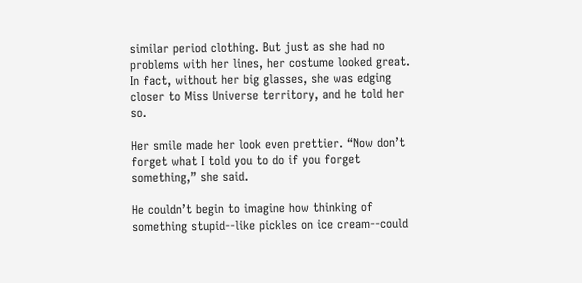similar period clothing. But just as she had no problems with her lines, her costume looked great. In fact, without her big glasses, she was edging closer to Miss Universe territory, and he told her so.

Her smile made her look even prettier. “Now don’t forget what I told you to do if you forget something,” she said.

He couldn’t begin to imagine how thinking of something stupid‑‑like pickles on ice cream‑‑could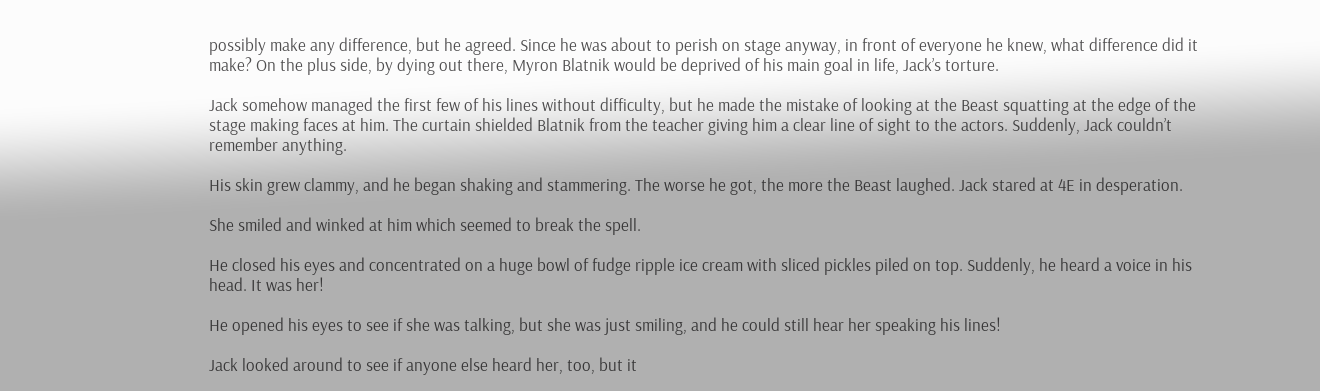possibly make any difference, but he agreed. Since he was about to perish on stage anyway, in front of everyone he knew, what difference did it make? On the plus side, by dying out there, Myron Blatnik would be deprived of his main goal in life, Jack’s torture.

Jack somehow managed the first few of his lines without difficulty, but he made the mistake of looking at the Beast squatting at the edge of the stage making faces at him. The curtain shielded Blatnik from the teacher giving him a clear line of sight to the actors. Suddenly, Jack couldn’t remember anything.

His skin grew clammy, and he began shaking and stammering. The worse he got, the more the Beast laughed. Jack stared at 4E in desperation.

She smiled and winked at him which seemed to break the spell.

He closed his eyes and concentrated on a huge bowl of fudge ripple ice cream with sliced pickles piled on top. Suddenly, he heard a voice in his head. It was her!

He opened his eyes to see if she was talking, but she was just smiling, and he could still hear her speaking his lines!

Jack looked around to see if anyone else heard her, too, but it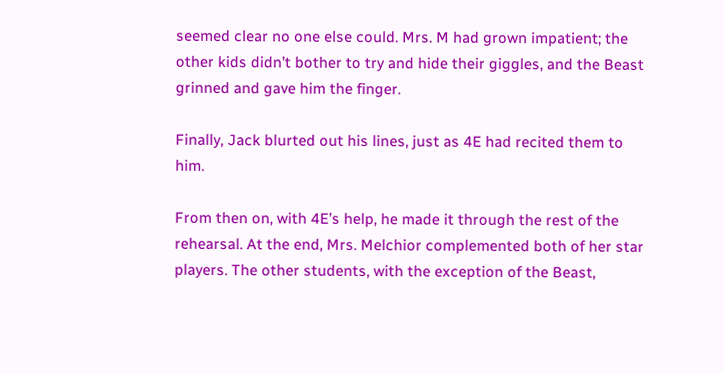seemed clear no one else could. Mrs. M had grown impatient; the other kids didn’t bother to try and hide their giggles, and the Beast grinned and gave him the finger.

Finally, Jack blurted out his lines, just as 4E had recited them to him.

From then on, with 4E’s help, he made it through the rest of the rehearsal. At the end, Mrs. Melchior complemented both of her star players. The other students, with the exception of the Beast,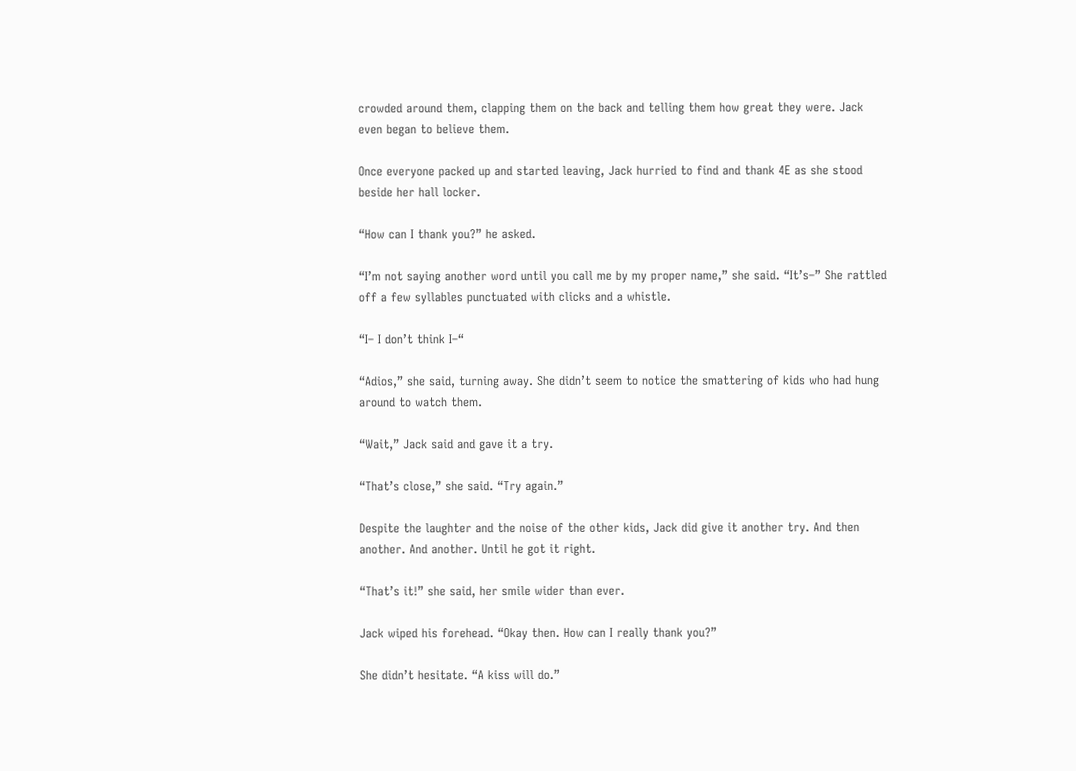crowded around them, clapping them on the back and telling them how great they were. Jack even began to believe them.

Once everyone packed up and started leaving, Jack hurried to find and thank 4E as she stood beside her hall locker.

“How can I thank you?” he asked.

“I’m not saying another word until you call me by my proper name,” she said. “It’s–” She rattled off a few syllables punctuated with clicks and a whistle.

“I– I don’t think I–“

“Adios,” she said, turning away. She didn’t seem to notice the smattering of kids who had hung around to watch them.

“Wait,” Jack said and gave it a try.

“That’s close,” she said. “Try again.”

Despite the laughter and the noise of the other kids, Jack did give it another try. And then another. And another. Until he got it right.

“That’s it!” she said, her smile wider than ever.

Jack wiped his forehead. “Okay then. How can I really thank you?”

She didn’t hesitate. “A kiss will do.”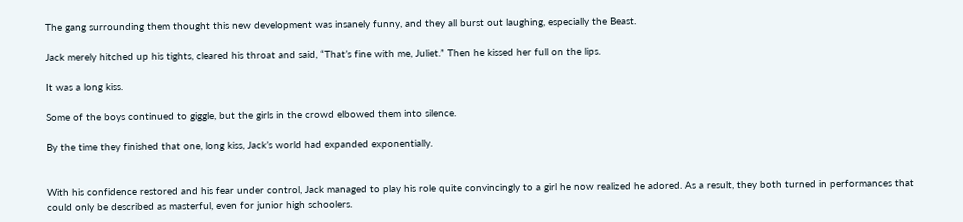The gang surrounding them thought this new development was insanely funny, and they all burst out laughing, especially the Beast.

Jack merely hitched up his tights, cleared his throat and said, “That’s fine with me, Juliet.” Then he kissed her full on the lips.

It was a long kiss.

Some of the boys continued to giggle, but the girls in the crowd elbowed them into silence.

By the time they finished that one, long kiss, Jack’s world had expanded exponentially.


With his confidence restored and his fear under control, Jack managed to play his role quite convincingly to a girl he now realized he adored. As a result, they both turned in performances that could only be described as masterful, even for junior high schoolers.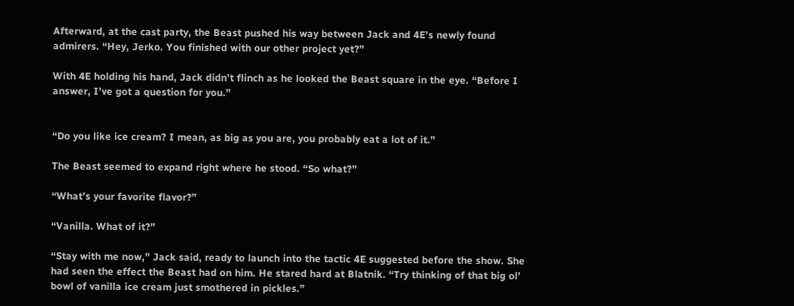Afterward, at the cast party, the Beast pushed his way between Jack and 4E’s newly found admirers. “Hey, Jerko. You finished with our other project yet?”

With 4E holding his hand, Jack didn’t flinch as he looked the Beast square in the eye. “Before I answer, I’ve got a question for you.”


“Do you like ice cream? I mean, as big as you are, you probably eat a lot of it.”

The Beast seemed to expand right where he stood. “So what?”

“What’s your favorite flavor?”

“Vanilla. What of it?”

“Stay with me now,” Jack said, ready to launch into the tactic 4E suggested before the show. She had seen the effect the Beast had on him. He stared hard at Blatnik. “Try thinking of that big ol’ bowl of vanilla ice cream just smothered in pickles.”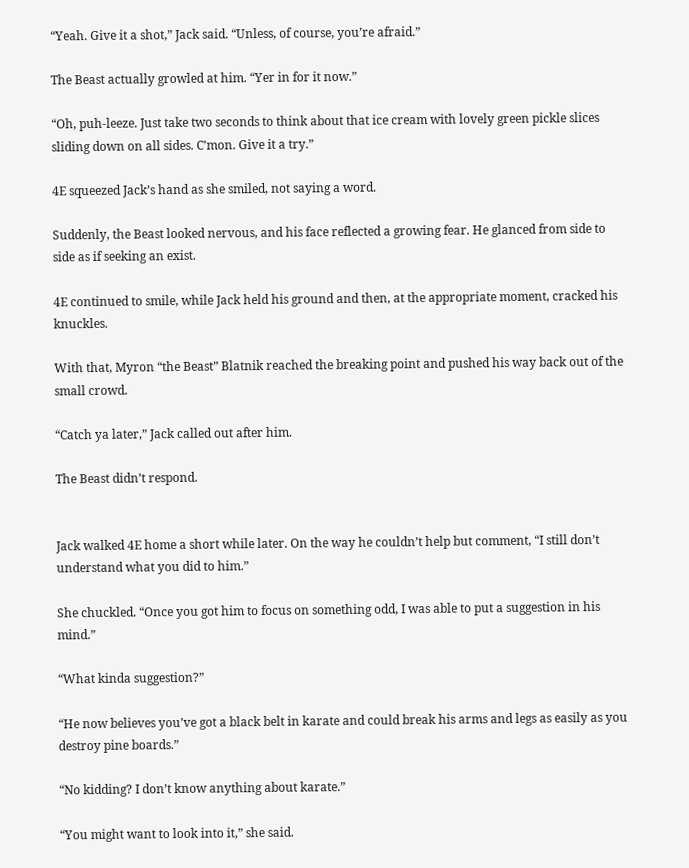“Yeah. Give it a shot,” Jack said. “Unless, of course, you’re afraid.”

The Beast actually growled at him. “Yer in for it now.”

“Oh, puh-leeze. Just take two seconds to think about that ice cream with lovely green pickle slices sliding down on all sides. C’mon. Give it a try.”

4E squeezed Jack’s hand as she smiled, not saying a word.

Suddenly, the Beast looked nervous, and his face reflected a growing fear. He glanced from side to side as if seeking an exist.

4E continued to smile, while Jack held his ground and then, at the appropriate moment, cracked his knuckles.

With that, Myron “the Beast” Blatnik reached the breaking point and pushed his way back out of the small crowd.

“Catch ya later,” Jack called out after him.

The Beast didn’t respond.


Jack walked 4E home a short while later. On the way he couldn’t help but comment, “I still don’t understand what you did to him.”

She chuckled. “Once you got him to focus on something odd, I was able to put a suggestion in his mind.”

“What kinda suggestion?”

“He now believes you’ve got a black belt in karate and could break his arms and legs as easily as you destroy pine boards.”

“No kidding? I don’t know anything about karate.”

“You might want to look into it,” she said.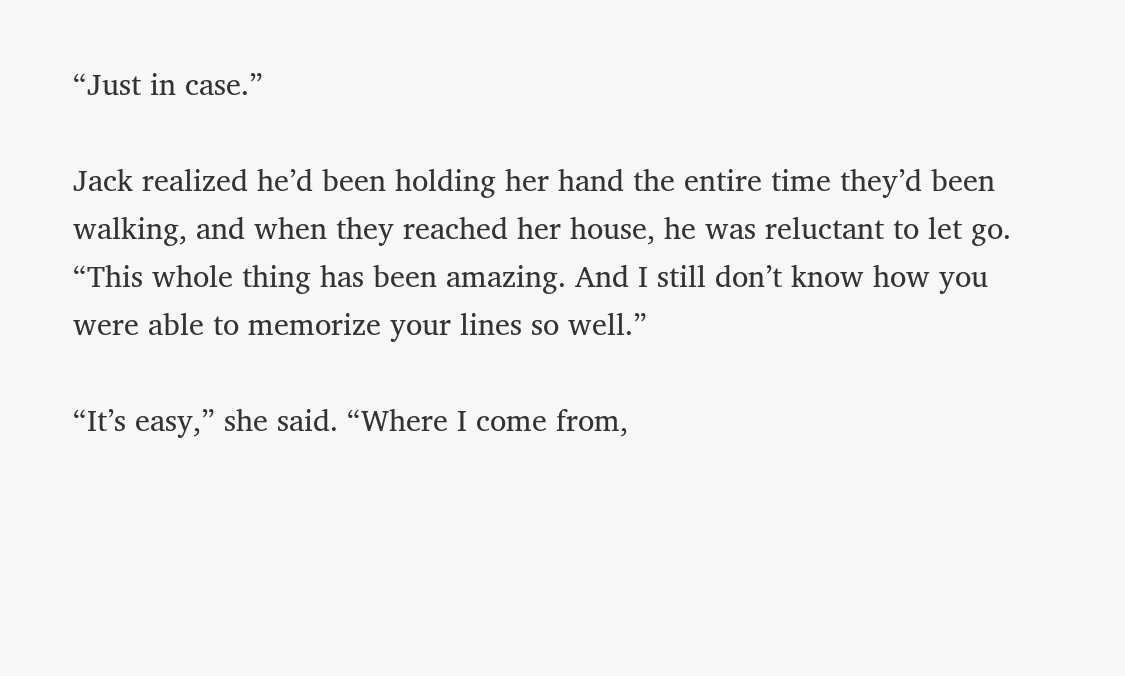“Just in case.”

Jack realized he’d been holding her hand the entire time they’d been walking, and when they reached her house, he was reluctant to let go. “This whole thing has been amazing. And I still don’t know how you were able to memorize your lines so well.”

“It’s easy,” she said. “Where I come from,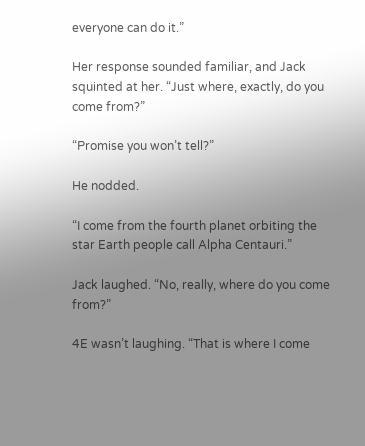everyone can do it.”

Her response sounded familiar, and Jack squinted at her. “Just where, exactly, do you come from?”

“Promise you won’t tell?”

He nodded.

“I come from the fourth planet orbiting the star Earth people call Alpha Centauri.”

Jack laughed. “No, really, where do you come from?”

4E wasn’t laughing. “That is where I come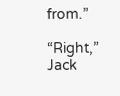from.”

“Right,” Jack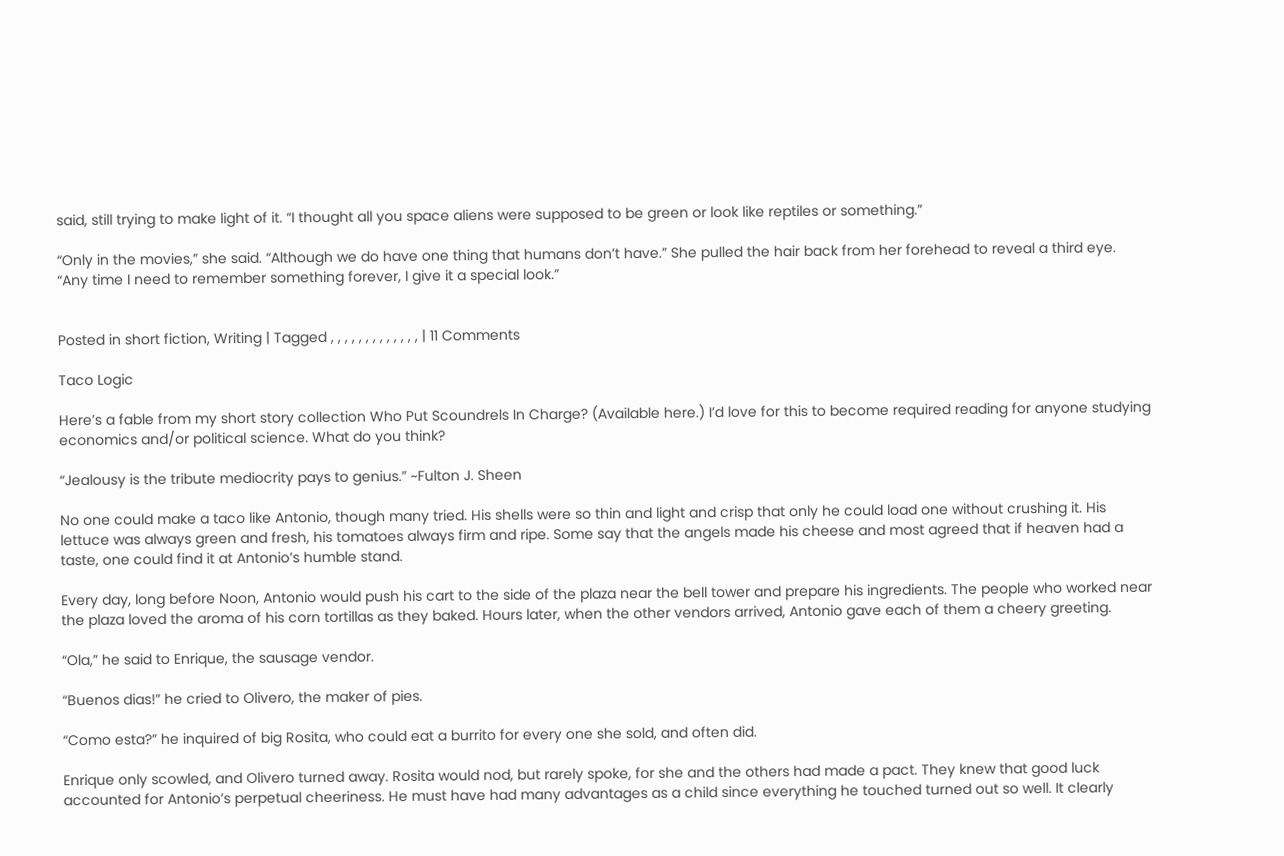said, still trying to make light of it. “I thought all you space aliens were supposed to be green or look like reptiles or something.”

“Only in the movies,” she said. “Although we do have one thing that humans don’t have.” She pulled the hair back from her forehead to reveal a third eye. “Any time I need to remember something forever, I give it a special look.”


Posted in short fiction, Writing | Tagged , , , , , , , , , , , , , | 11 Comments

Taco Logic

Here’s a fable from my short story collection Who Put Scoundrels In Charge? (Available here.) I’d love for this to become required reading for anyone studying economics and/or political science. What do you think?

“Jealousy is the tribute mediocrity pays to genius.” ~Fulton J. Sheen

No one could make a taco like Antonio, though many tried. His shells were so thin and light and crisp that only he could load one without crushing it. His lettuce was always green and fresh, his tomatoes always firm and ripe. Some say that the angels made his cheese and most agreed that if heaven had a taste, one could find it at Antonio’s humble stand.

Every day, long before Noon, Antonio would push his cart to the side of the plaza near the bell tower and prepare his ingredients. The people who worked near the plaza loved the aroma of his corn tortillas as they baked. Hours later, when the other vendors arrived, Antonio gave each of them a cheery greeting.

“Ola,” he said to Enrique, the sausage vendor.

“Buenos dias!” he cried to Olivero, the maker of pies.

“Como esta?” he inquired of big Rosita, who could eat a burrito for every one she sold, and often did.

Enrique only scowled, and Olivero turned away. Rosita would nod, but rarely spoke, for she and the others had made a pact. They knew that good luck accounted for Antonio’s perpetual cheeriness. He must have had many advantages as a child since everything he touched turned out so well. It clearly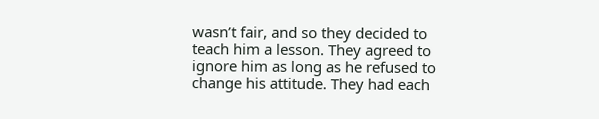wasn’t fair, and so they decided to teach him a lesson. They agreed to ignore him as long as he refused to change his attitude. They had each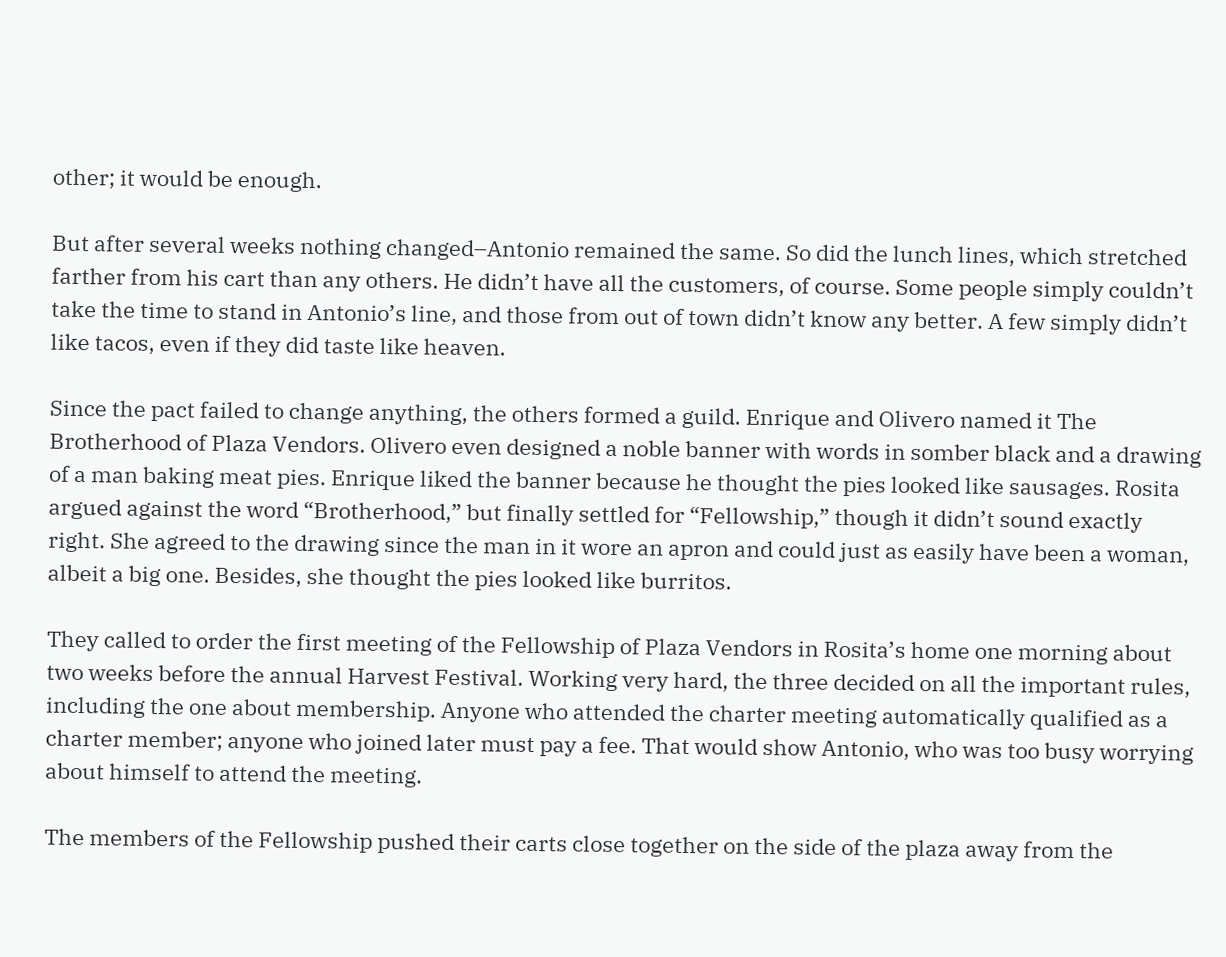other; it would be enough.

But after several weeks nothing changed–Antonio remained the same. So did the lunch lines, which stretched farther from his cart than any others. He didn’t have all the customers, of course. Some people simply couldn’t take the time to stand in Antonio’s line, and those from out of town didn’t know any better. A few simply didn’t like tacos, even if they did taste like heaven.

Since the pact failed to change anything, the others formed a guild. Enrique and Olivero named it The Brotherhood of Plaza Vendors. Olivero even designed a noble banner with words in somber black and a drawing of a man baking meat pies. Enrique liked the banner because he thought the pies looked like sausages. Rosita argued against the word “Brotherhood,” but finally settled for “Fellowship,” though it didn’t sound exactly right. She agreed to the drawing since the man in it wore an apron and could just as easily have been a woman, albeit a big one. Besides, she thought the pies looked like burritos.

They called to order the first meeting of the Fellowship of Plaza Vendors in Rosita’s home one morning about two weeks before the annual Harvest Festival. Working very hard, the three decided on all the important rules, including the one about membership. Anyone who attended the charter meeting automatically qualified as a charter member; anyone who joined later must pay a fee. That would show Antonio, who was too busy worrying about himself to attend the meeting.

The members of the Fellowship pushed their carts close together on the side of the plaza away from the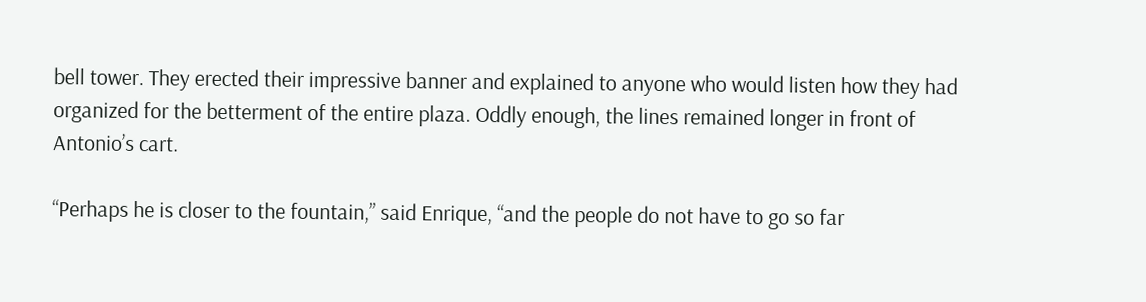bell tower. They erected their impressive banner and explained to anyone who would listen how they had organized for the betterment of the entire plaza. Oddly enough, the lines remained longer in front of Antonio’s cart.

“Perhaps he is closer to the fountain,” said Enrique, “and the people do not have to go so far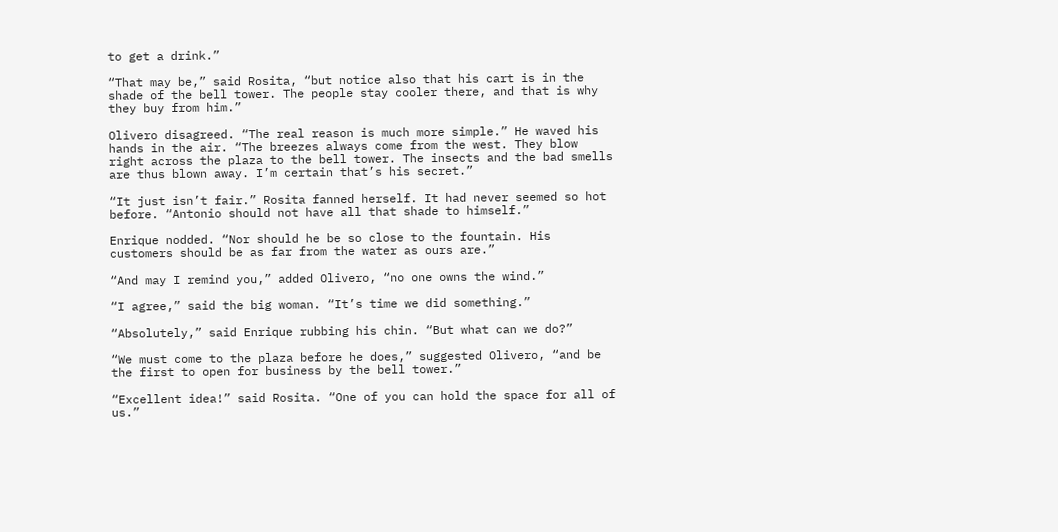to get a drink.”

“That may be,” said Rosita, “but notice also that his cart is in the shade of the bell tower. The people stay cooler there, and that is why they buy from him.”

Olivero disagreed. “The real reason is much more simple.” He waved his hands in the air. “The breezes always come from the west. They blow right across the plaza to the bell tower. The insects and the bad smells are thus blown away. I’m certain that’s his secret.”

“It just isn’t fair.” Rosita fanned herself. It had never seemed so hot before. “Antonio should not have all that shade to himself.”

Enrique nodded. “Nor should he be so close to the fountain. His customers should be as far from the water as ours are.”

“And may I remind you,” added Olivero, “no one owns the wind.”

“I agree,” said the big woman. “It’s time we did something.”

“Absolutely,” said Enrique rubbing his chin. “But what can we do?”

“We must come to the plaza before he does,” suggested Olivero, “and be the first to open for business by the bell tower.”

“Excellent idea!” said Rosita. “One of you can hold the space for all of us.”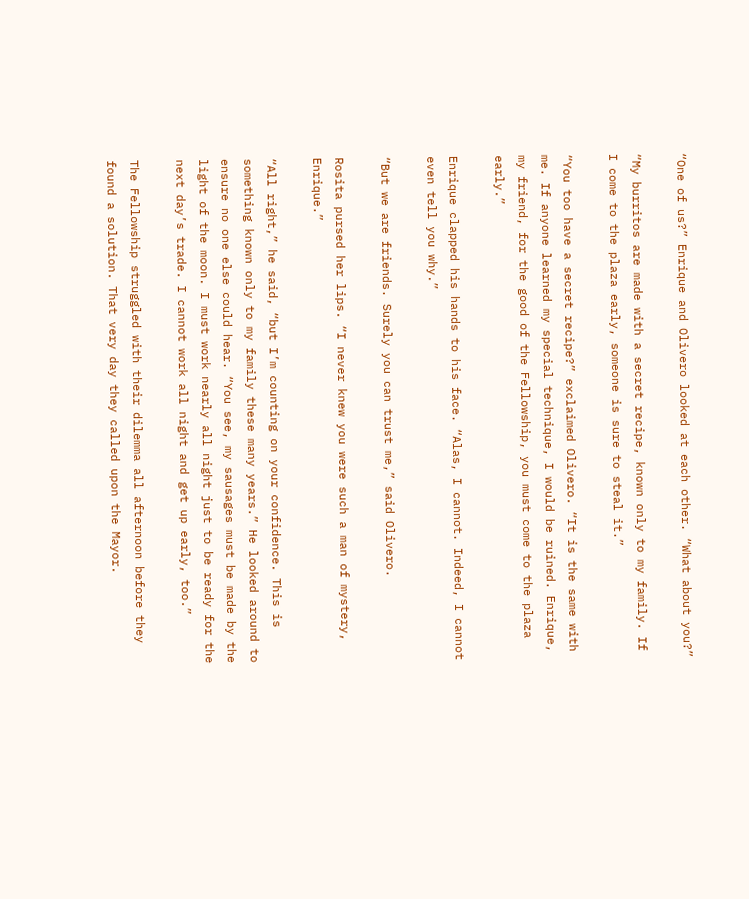“One of us?” Enrique and Olivero looked at each other. “What about you?”

“My burritos are made with a secret recipe, known only to my family. If I come to the plaza early, someone is sure to steal it.”

“You too have a secret recipe?” exclaimed Olivero. “It is the same with me. If anyone learned my special technique, I would be ruined. Enrique, my friend, for the good of the Fellowship, you must come to the plaza early.”

Enrique clapped his hands to his face. “Alas, I cannot. Indeed, I cannot even tell you why.”

“But we are friends. Surely you can trust me,” said Olivero.

Rosita pursed her lips. “I never knew you were such a man of mystery, Enrique.”

“All right,” he said, “but I’m counting on your confidence. This is something known only to my family these many years.” He looked around to ensure no one else could hear. “You see, my sausages must be made by the light of the moon. I must work nearly all night just to be ready for the next day’s trade. I cannot work all night and get up early, too.”

The Fellowship struggled with their dilemma all afternoon before they found a solution. That very day they called upon the Mayor.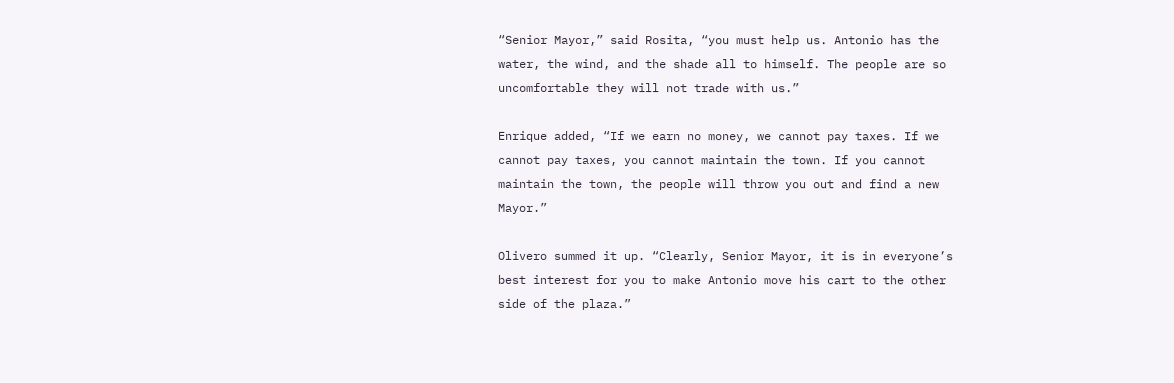“Senior Mayor,” said Rosita, “you must help us. Antonio has the water, the wind, and the shade all to himself. The people are so uncomfortable they will not trade with us.”

Enrique added, “If we earn no money, we cannot pay taxes. If we cannot pay taxes, you cannot maintain the town. If you cannot maintain the town, the people will throw you out and find a new Mayor.”

Olivero summed it up. “Clearly, Senior Mayor, it is in everyone’s best interest for you to make Antonio move his cart to the other side of the plaza.”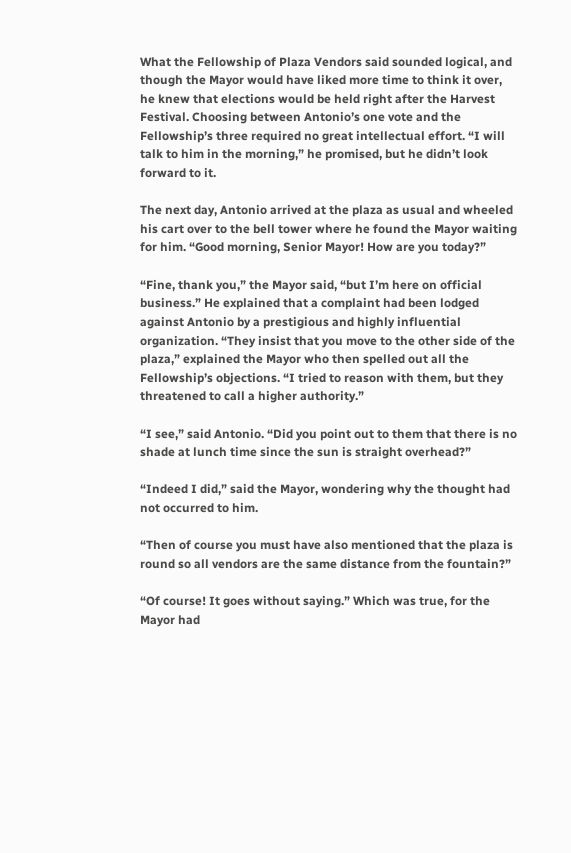What the Fellowship of Plaza Vendors said sounded logical, and though the Mayor would have liked more time to think it over, he knew that elections would be held right after the Harvest Festival. Choosing between Antonio’s one vote and the Fellowship’s three required no great intellectual effort. “I will talk to him in the morning,” he promised, but he didn’t look forward to it.

The next day, Antonio arrived at the plaza as usual and wheeled his cart over to the bell tower where he found the Mayor waiting for him. “Good morning, Senior Mayor! How are you today?”

“Fine, thank you,” the Mayor said, “but I’m here on official business.” He explained that a complaint had been lodged against Antonio by a prestigious and highly influential organization. “They insist that you move to the other side of the plaza,” explained the Mayor who then spelled out all the Fellowship’s objections. “I tried to reason with them, but they threatened to call a higher authority.”

“I see,” said Antonio. “Did you point out to them that there is no shade at lunch time since the sun is straight overhead?”

“Indeed I did,” said the Mayor, wondering why the thought had not occurred to him.

“Then of course you must have also mentioned that the plaza is round so all vendors are the same distance from the fountain?”

“Of course! It goes without saying.” Which was true, for the Mayor had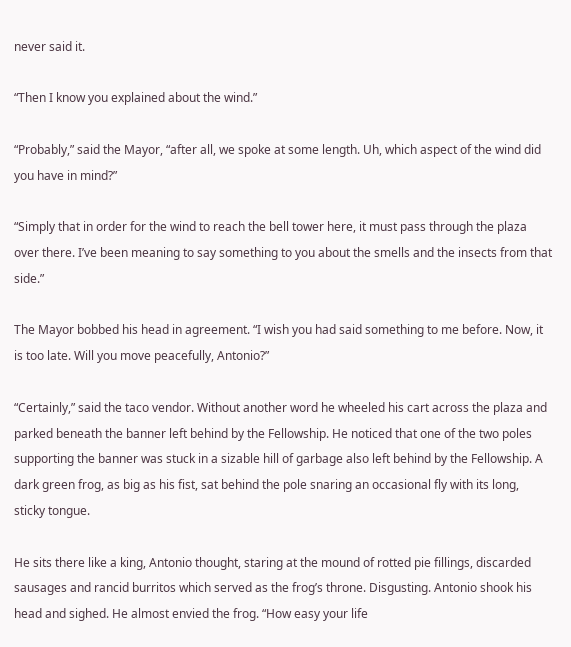never said it.

“Then I know you explained about the wind.”

“Probably,” said the Mayor, “after all, we spoke at some length. Uh, which aspect of the wind did you have in mind?”

“Simply that in order for the wind to reach the bell tower here, it must pass through the plaza over there. I’ve been meaning to say something to you about the smells and the insects from that side.”

The Mayor bobbed his head in agreement. “I wish you had said something to me before. Now, it is too late. Will you move peacefully, Antonio?”

“Certainly,” said the taco vendor. Without another word he wheeled his cart across the plaza and parked beneath the banner left behind by the Fellowship. He noticed that one of the two poles supporting the banner was stuck in a sizable hill of garbage also left behind by the Fellowship. A dark green frog, as big as his fist, sat behind the pole snaring an occasional fly with its long, sticky tongue.

He sits there like a king, Antonio thought, staring at the mound of rotted pie fillings, discarded sausages and rancid burritos which served as the frog’s throne. Disgusting. Antonio shook his head and sighed. He almost envied the frog. “How easy your life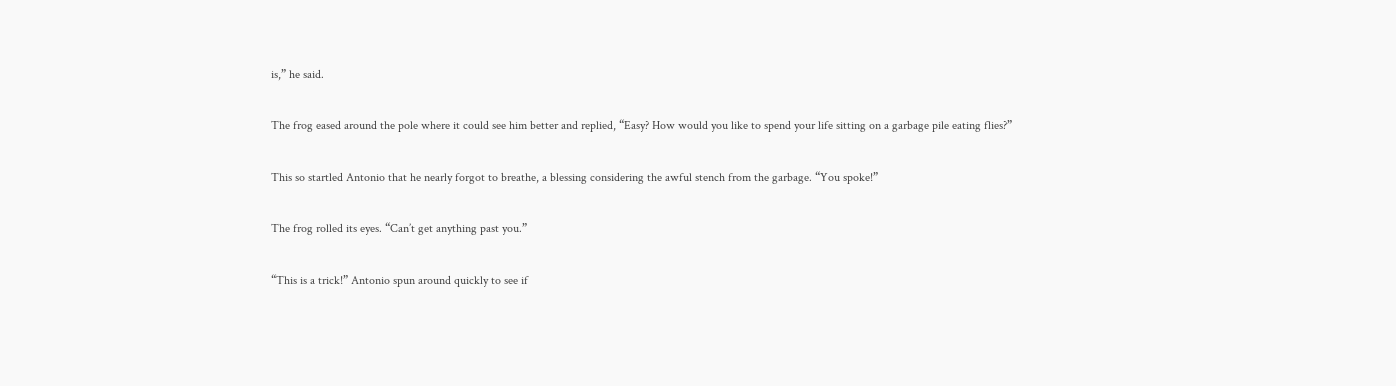is,” he said.

The frog eased around the pole where it could see him better and replied, “Easy? How would you like to spend your life sitting on a garbage pile eating flies?”

This so startled Antonio that he nearly forgot to breathe, a blessing considering the awful stench from the garbage. “You spoke!”

The frog rolled its eyes. “Can’t get anything past you.”

“This is a trick!” Antonio spun around quickly to see if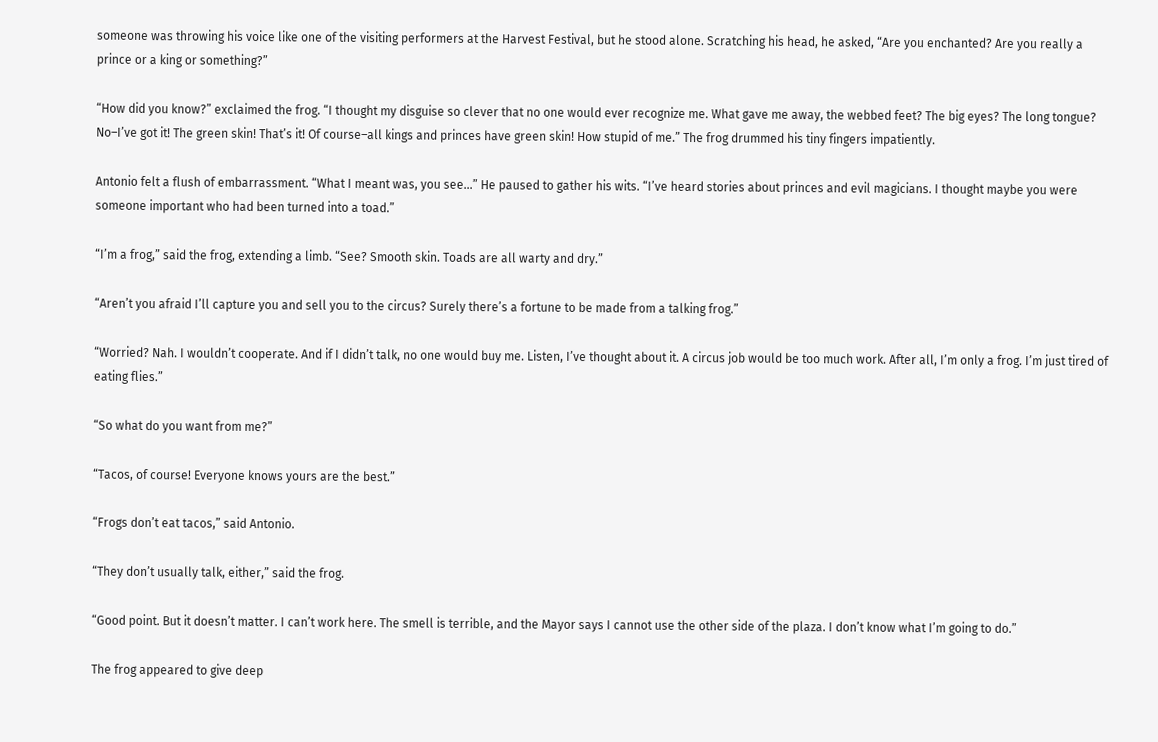someone was throwing his voice like one of the visiting performers at the Harvest Festival, but he stood alone. Scratching his head, he asked, “Are you enchanted? Are you really a prince or a king or something?”

“How did you know?” exclaimed the frog. “I thought my disguise so clever that no one would ever recognize me. What gave me away, the webbed feet? The big eyes? The long tongue? No–I’ve got it! The green skin! That’s it! Of course–all kings and princes have green skin! How stupid of me.” The frog drummed his tiny fingers impatiently.

Antonio felt a flush of embarrassment. “What I meant was, you see…” He paused to gather his wits. “I’ve heard stories about princes and evil magicians. I thought maybe you were someone important who had been turned into a toad.”

“I’m a frog,” said the frog, extending a limb. “See? Smooth skin. Toads are all warty and dry.”

“Aren’t you afraid I’ll capture you and sell you to the circus? Surely there’s a fortune to be made from a talking frog.”

“Worried? Nah. I wouldn’t cooperate. And if I didn’t talk, no one would buy me. Listen, I’ve thought about it. A circus job would be too much work. After all, I’m only a frog. I’m just tired of eating flies.”

“So what do you want from me?”

“Tacos, of course! Everyone knows yours are the best.”

“Frogs don’t eat tacos,” said Antonio.

“They don’t usually talk, either,” said the frog.

“Good point. But it doesn’t matter. I can’t work here. The smell is terrible, and the Mayor says I cannot use the other side of the plaza. I don’t know what I’m going to do.”

The frog appeared to give deep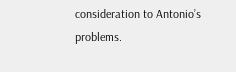consideration to Antonio’s problems.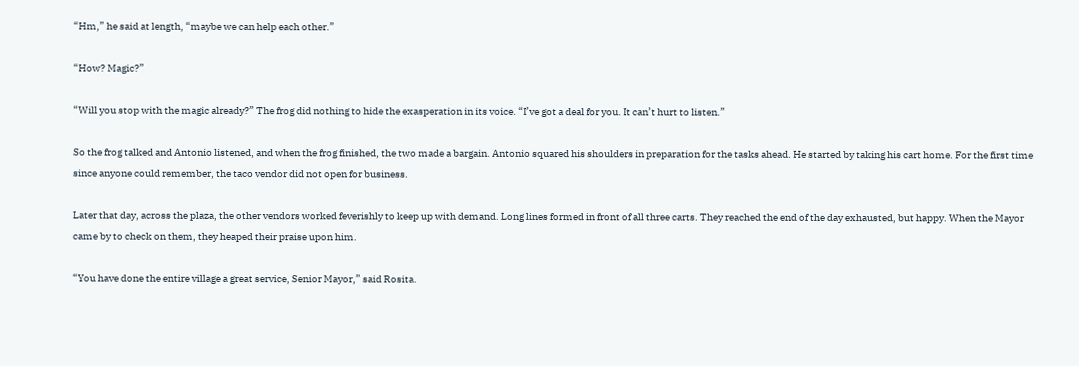“Hm,” he said at length, “maybe we can help each other.”

“How? Magic?”

“Will you stop with the magic already?” The frog did nothing to hide the exasperation in its voice. “I’ve got a deal for you. It can’t hurt to listen.”

So the frog talked and Antonio listened, and when the frog finished, the two made a bargain. Antonio squared his shoulders in preparation for the tasks ahead. He started by taking his cart home. For the first time since anyone could remember, the taco vendor did not open for business.

Later that day, across the plaza, the other vendors worked feverishly to keep up with demand. Long lines formed in front of all three carts. They reached the end of the day exhausted, but happy. When the Mayor came by to check on them, they heaped their praise upon him.

“You have done the entire village a great service, Senior Mayor,” said Rosita.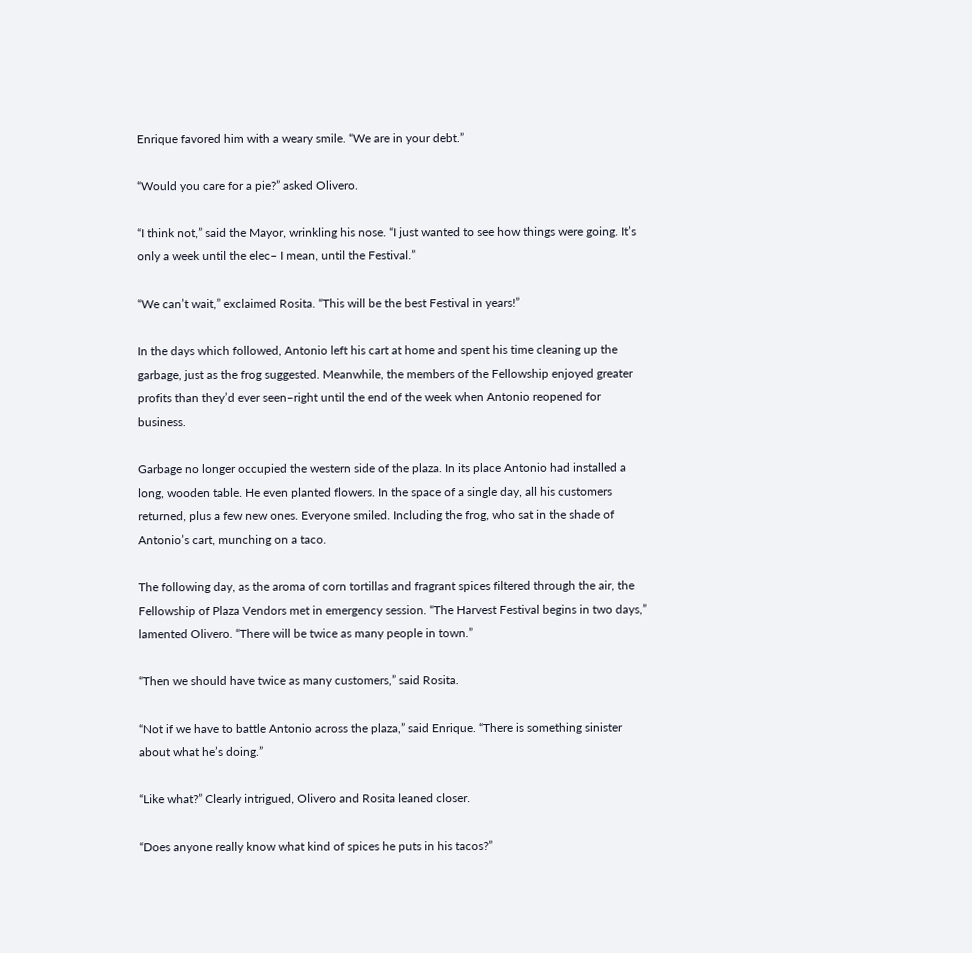Enrique favored him with a weary smile. “We are in your debt.”

“Would you care for a pie?” asked Olivero.

“I think not,” said the Mayor, wrinkling his nose. “I just wanted to see how things were going. It’s only a week until the elec– I mean, until the Festival.”

“We can’t wait,” exclaimed Rosita. “This will be the best Festival in years!”

In the days which followed, Antonio left his cart at home and spent his time cleaning up the garbage, just as the frog suggested. Meanwhile, the members of the Fellowship enjoyed greater profits than they’d ever seen–right until the end of the week when Antonio reopened for business.

Garbage no longer occupied the western side of the plaza. In its place Antonio had installed a long, wooden table. He even planted flowers. In the space of a single day, all his customers returned, plus a few new ones. Everyone smiled. Including the frog, who sat in the shade of Antonio’s cart, munching on a taco.

The following day, as the aroma of corn tortillas and fragrant spices filtered through the air, the Fellowship of Plaza Vendors met in emergency session. “The Harvest Festival begins in two days,” lamented Olivero. “There will be twice as many people in town.”

“Then we should have twice as many customers,” said Rosita.

“Not if we have to battle Antonio across the plaza,” said Enrique. “There is something sinister about what he’s doing.”

“Like what?” Clearly intrigued, Olivero and Rosita leaned closer.

“Does anyone really know what kind of spices he puts in his tacos?”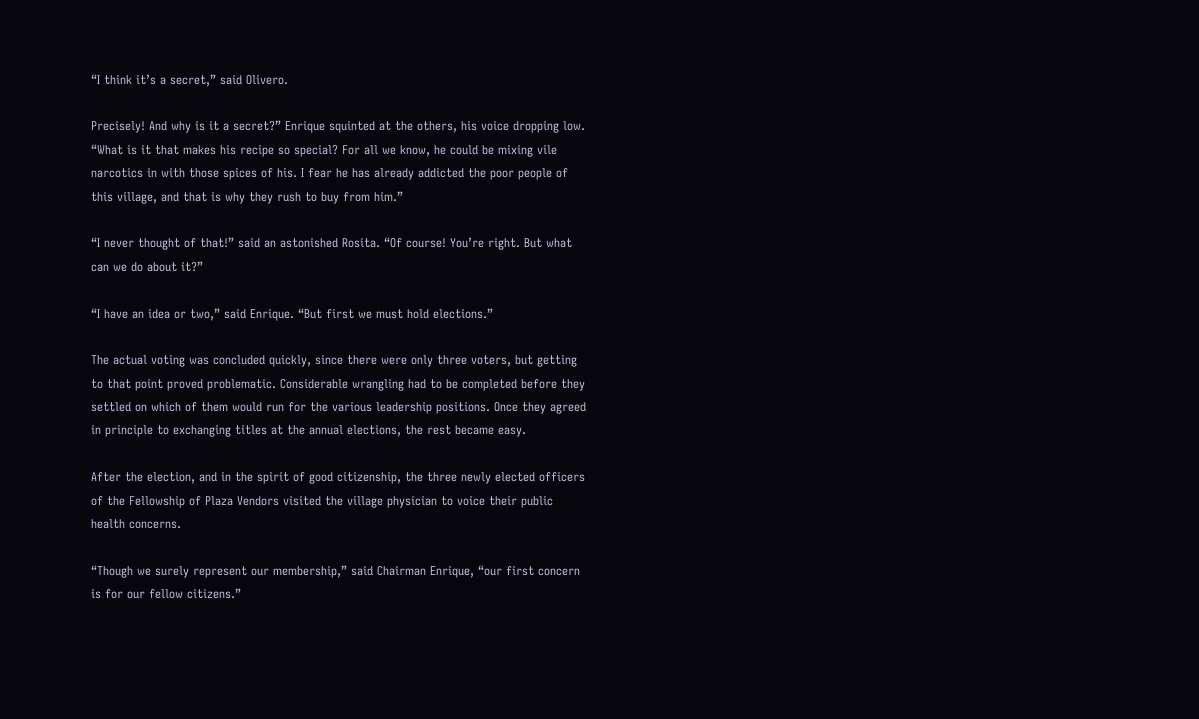“I think it’s a secret,” said Olivero.

Precisely! And why is it a secret?” Enrique squinted at the others, his voice dropping low. “What is it that makes his recipe so special? For all we know, he could be mixing vile narcotics in with those spices of his. I fear he has already addicted the poor people of this village, and that is why they rush to buy from him.”

“I never thought of that!” said an astonished Rosita. “Of course! You’re right. But what can we do about it?”

“I have an idea or two,” said Enrique. “But first we must hold elections.”

The actual voting was concluded quickly, since there were only three voters, but getting to that point proved problematic. Considerable wrangling had to be completed before they settled on which of them would run for the various leadership positions. Once they agreed in principle to exchanging titles at the annual elections, the rest became easy.

After the election, and in the spirit of good citizenship, the three newly elected officers of the Fellowship of Plaza Vendors visited the village physician to voice their public health concerns.

“Though we surely represent our membership,” said Chairman Enrique, “our first concern is for our fellow citizens.”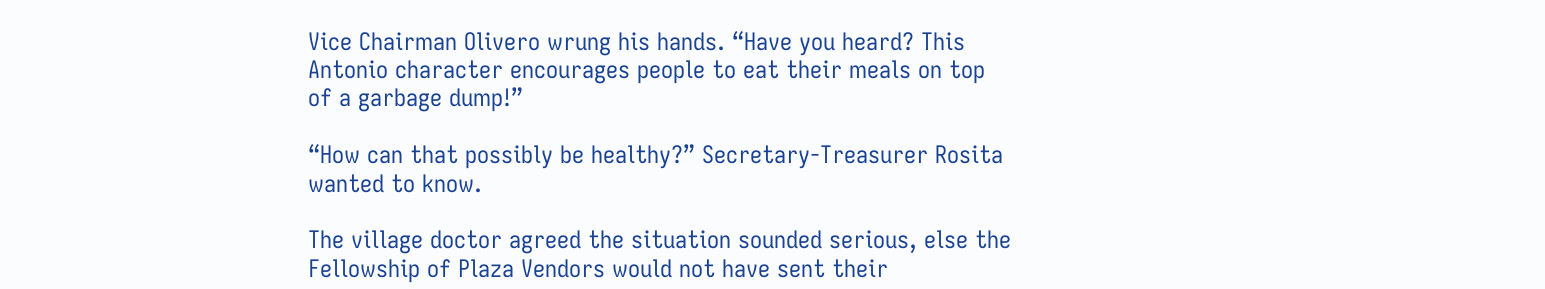Vice Chairman Olivero wrung his hands. “Have you heard? This Antonio character encourages people to eat their meals on top of a garbage dump!”

“How can that possibly be healthy?” Secretary-Treasurer Rosita wanted to know.

The village doctor agreed the situation sounded serious, else the Fellowship of Plaza Vendors would not have sent their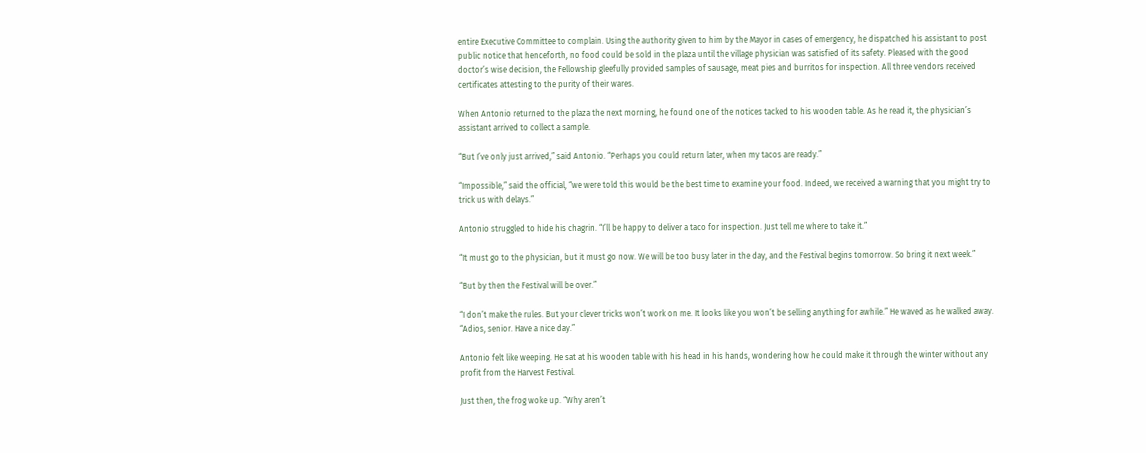entire Executive Committee to complain. Using the authority given to him by the Mayor in cases of emergency, he dispatched his assistant to post public notice that henceforth, no food could be sold in the plaza until the village physician was satisfied of its safety. Pleased with the good doctor’s wise decision, the Fellowship gleefully provided samples of sausage, meat pies and burritos for inspection. All three vendors received certificates attesting to the purity of their wares.

When Antonio returned to the plaza the next morning, he found one of the notices tacked to his wooden table. As he read it, the physician’s assistant arrived to collect a sample.

“But I’ve only just arrived,” said Antonio. “Perhaps you could return later, when my tacos are ready.”

“Impossible,” said the official, “we were told this would be the best time to examine your food. Indeed, we received a warning that you might try to trick us with delays.”

Antonio struggled to hide his chagrin. “I’ll be happy to deliver a taco for inspection. Just tell me where to take it.”

“It must go to the physician, but it must go now. We will be too busy later in the day, and the Festival begins tomorrow. So bring it next week.”

“But by then the Festival will be over.”

“I don’t make the rules. But your clever tricks won’t work on me. It looks like you won’t be selling anything for awhile.” He waved as he walked away. “Adios, senior. Have a nice day.”

Antonio felt like weeping. He sat at his wooden table with his head in his hands, wondering how he could make it through the winter without any profit from the Harvest Festival.

Just then, the frog woke up. “Why aren’t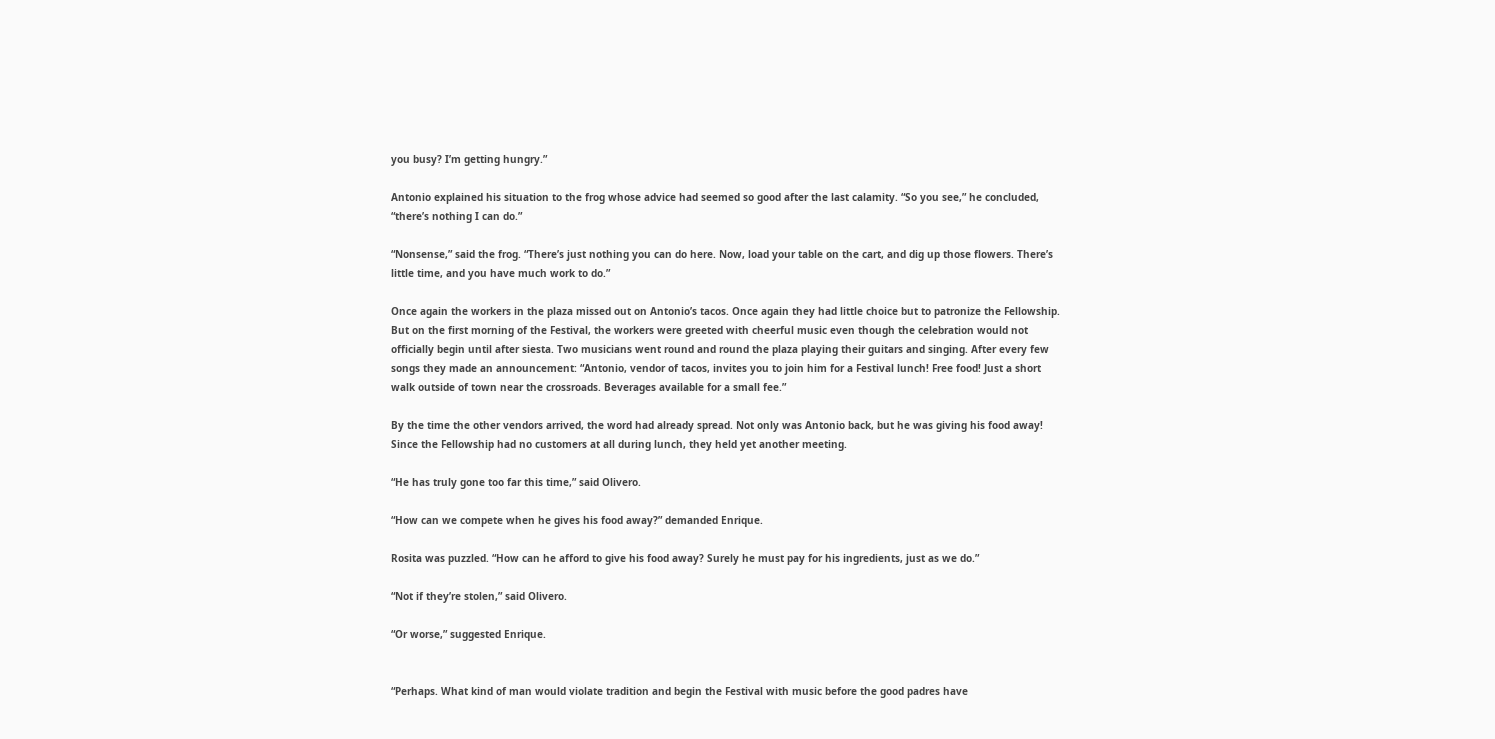you busy? I’m getting hungry.”

Antonio explained his situation to the frog whose advice had seemed so good after the last calamity. “So you see,” he concluded, “there’s nothing I can do.”

“Nonsense,” said the frog. “There’s just nothing you can do here. Now, load your table on the cart, and dig up those flowers. There’s little time, and you have much work to do.”

Once again the workers in the plaza missed out on Antonio’s tacos. Once again they had little choice but to patronize the Fellowship. But on the first morning of the Festival, the workers were greeted with cheerful music even though the celebration would not officially begin until after siesta. Two musicians went round and round the plaza playing their guitars and singing. After every few songs they made an announcement: “Antonio, vendor of tacos, invites you to join him for a Festival lunch! Free food! Just a short walk outside of town near the crossroads. Beverages available for a small fee.”

By the time the other vendors arrived, the word had already spread. Not only was Antonio back, but he was giving his food away! Since the Fellowship had no customers at all during lunch, they held yet another meeting.

“He has truly gone too far this time,” said Olivero.

“How can we compete when he gives his food away?” demanded Enrique.

Rosita was puzzled. “How can he afford to give his food away? Surely he must pay for his ingredients, just as we do.”

“Not if they’re stolen,” said Olivero.

“Or worse,” suggested Enrique.


“Perhaps. What kind of man would violate tradition and begin the Festival with music before the good padres have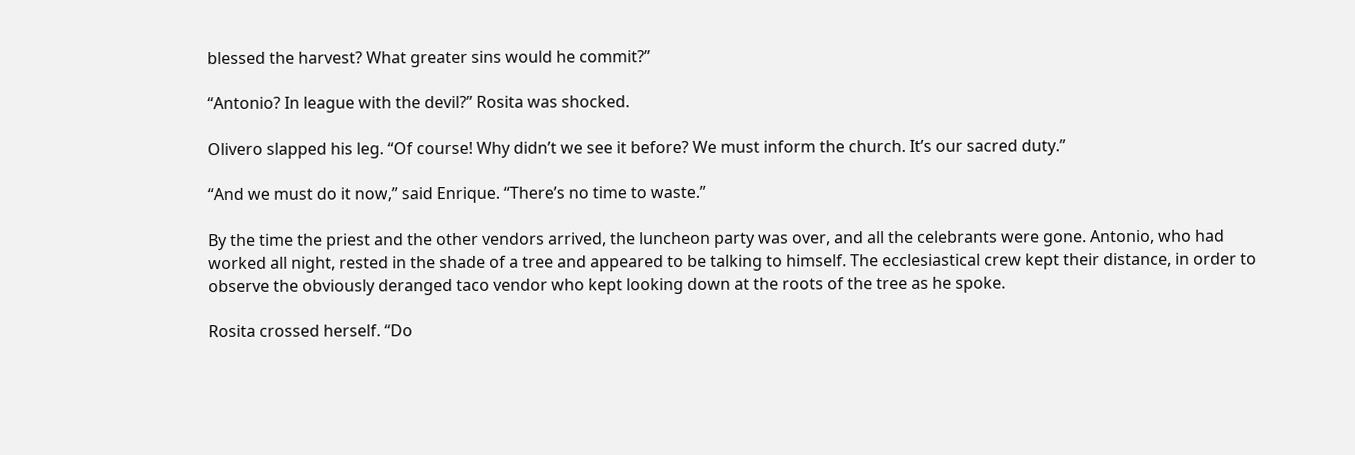blessed the harvest? What greater sins would he commit?”

“Antonio? In league with the devil?” Rosita was shocked.

Olivero slapped his leg. “Of course! Why didn’t we see it before? We must inform the church. It’s our sacred duty.”

“And we must do it now,” said Enrique. “There’s no time to waste.”

By the time the priest and the other vendors arrived, the luncheon party was over, and all the celebrants were gone. Antonio, who had worked all night, rested in the shade of a tree and appeared to be talking to himself. The ecclesiastical crew kept their distance, in order to observe the obviously deranged taco vendor who kept looking down at the roots of the tree as he spoke.

Rosita crossed herself. “Do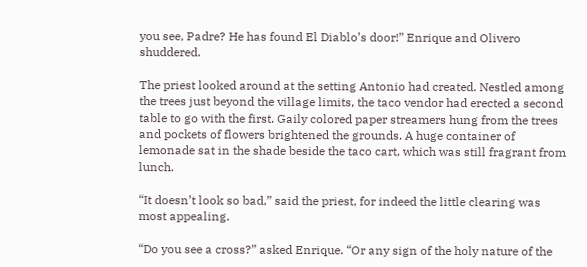you see, Padre? He has found El Diablo’s door!” Enrique and Olivero shuddered.

The priest looked around at the setting Antonio had created. Nestled among the trees just beyond the village limits, the taco vendor had erected a second table to go with the first. Gaily colored paper streamers hung from the trees and pockets of flowers brightened the grounds. A huge container of lemonade sat in the shade beside the taco cart, which was still fragrant from lunch.

“It doesn’t look so bad,” said the priest, for indeed the little clearing was most appealing.

“Do you see a cross?” asked Enrique. “Or any sign of the holy nature of the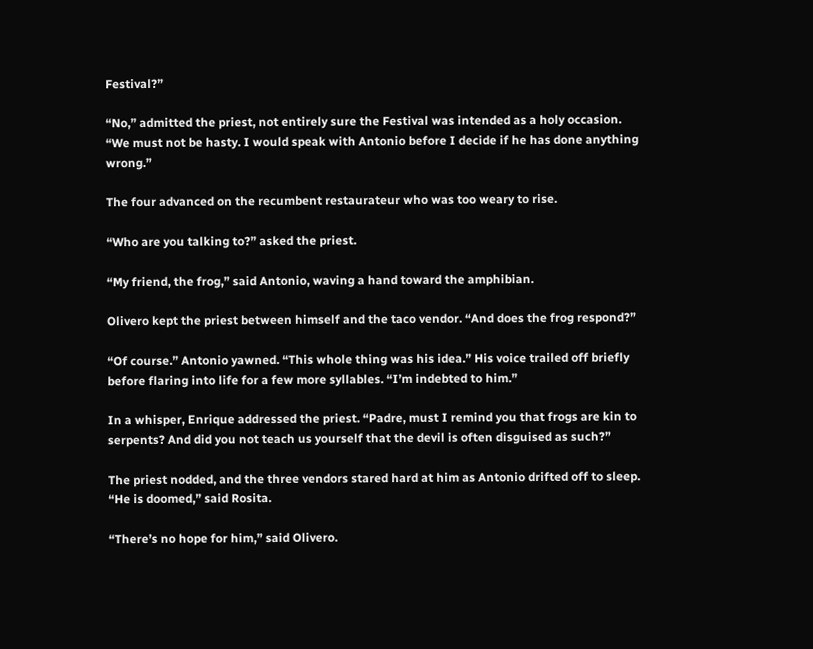Festival?”

“No,” admitted the priest, not entirely sure the Festival was intended as a holy occasion. “We must not be hasty. I would speak with Antonio before I decide if he has done anything wrong.”

The four advanced on the recumbent restaurateur who was too weary to rise.

“Who are you talking to?” asked the priest.

“My friend, the frog,” said Antonio, waving a hand toward the amphibian.

Olivero kept the priest between himself and the taco vendor. “And does the frog respond?”

“Of course.” Antonio yawned. “This whole thing was his idea.” His voice trailed off briefly before flaring into life for a few more syllables. “I’m indebted to him.”

In a whisper, Enrique addressed the priest. “Padre, must I remind you that frogs are kin to serpents? And did you not teach us yourself that the devil is often disguised as such?”

The priest nodded, and the three vendors stared hard at him as Antonio drifted off to sleep. “He is doomed,” said Rosita.

“There’s no hope for him,” said Olivero.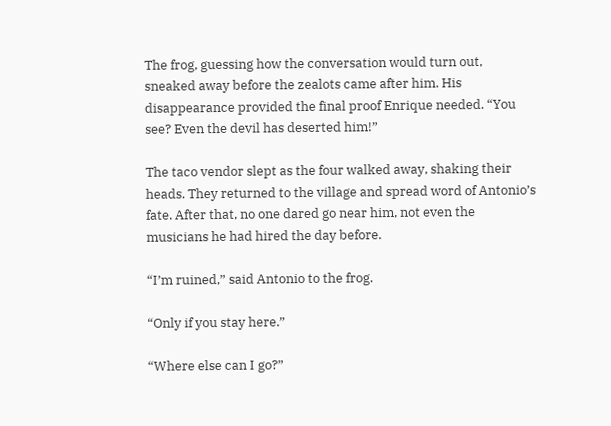The frog, guessing how the conversation would turn out, sneaked away before the zealots came after him. His disappearance provided the final proof Enrique needed. “You see? Even the devil has deserted him!”

The taco vendor slept as the four walked away, shaking their heads. They returned to the village and spread word of Antonio’s fate. After that, no one dared go near him, not even the musicians he had hired the day before.

“I’m ruined,” said Antonio to the frog.

“Only if you stay here.”

“Where else can I go?”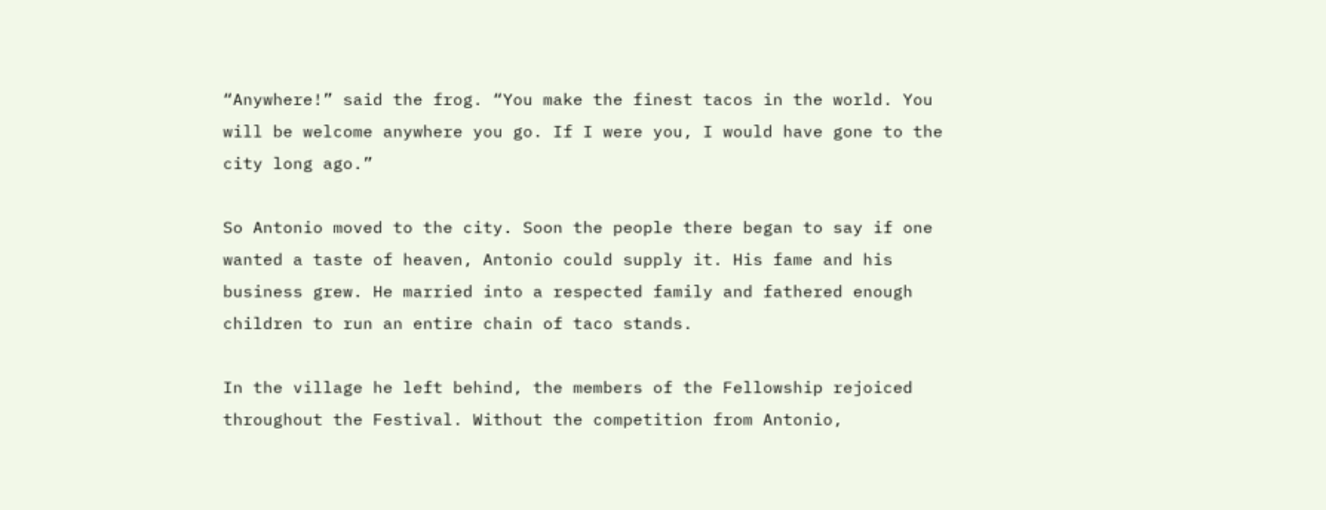“Anywhere!” said the frog. “You make the finest tacos in the world. You will be welcome anywhere you go. If I were you, I would have gone to the city long ago.”

So Antonio moved to the city. Soon the people there began to say if one wanted a taste of heaven, Antonio could supply it. His fame and his business grew. He married into a respected family and fathered enough children to run an entire chain of taco stands.

In the village he left behind, the members of the Fellowship rejoiced throughout the Festival. Without the competition from Antonio,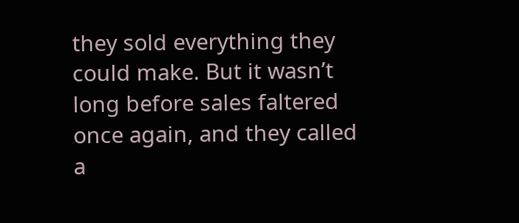they sold everything they could make. But it wasn’t long before sales faltered once again, and they called a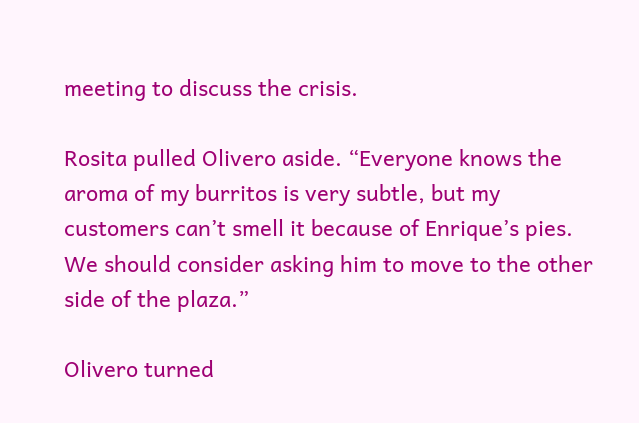meeting to discuss the crisis.

Rosita pulled Olivero aside. “Everyone knows the aroma of my burritos is very subtle, but my customers can’t smell it because of Enrique’s pies. We should consider asking him to move to the other side of the plaza.”

Olivero turned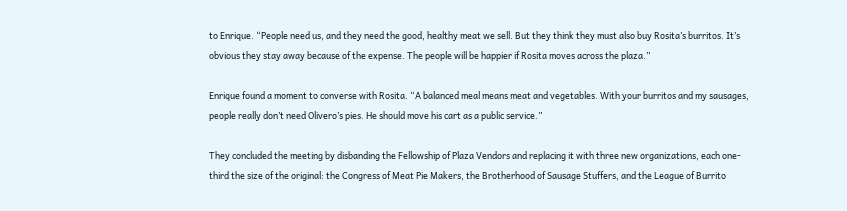to Enrique. “People need us, and they need the good, healthy meat we sell. But they think they must also buy Rosita’s burritos. It’s obvious they stay away because of the expense. The people will be happier if Rosita moves across the plaza.”

Enrique found a moment to converse with Rosita. “A balanced meal means meat and vegetables. With your burritos and my sausages, people really don’t need Olivero’s pies. He should move his cart as a public service.”

They concluded the meeting by disbanding the Fellowship of Plaza Vendors and replacing it with three new organizations, each one-third the size of the original: the Congress of Meat Pie Makers, the Brotherhood of Sausage Stuffers, and the League of Burrito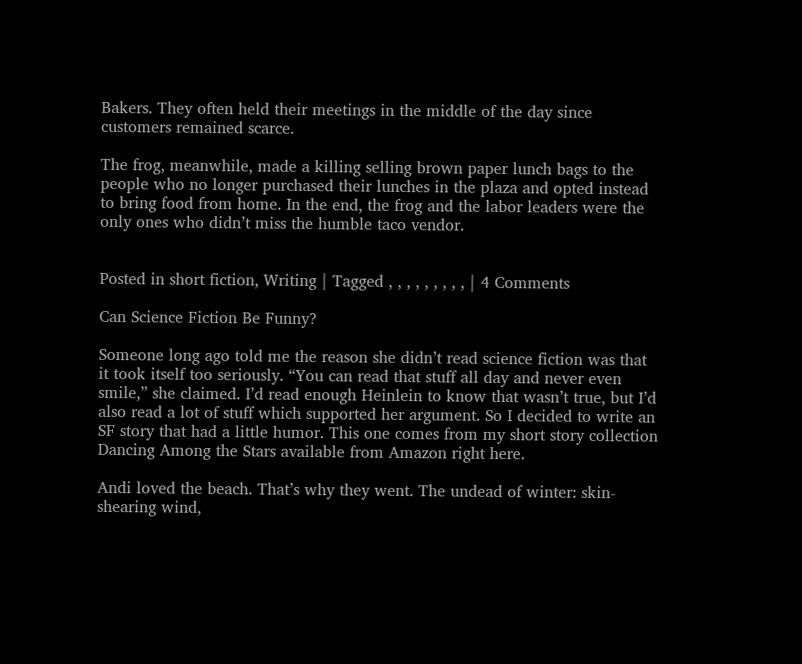Bakers. They often held their meetings in the middle of the day since customers remained scarce.

The frog, meanwhile, made a killing selling brown paper lunch bags to the people who no longer purchased their lunches in the plaza and opted instead to bring food from home. In the end, the frog and the labor leaders were the only ones who didn’t miss the humble taco vendor.


Posted in short fiction, Writing | Tagged , , , , , , , , , | 4 Comments

Can Science Fiction Be Funny?

Someone long ago told me the reason she didn’t read science fiction was that it took itself too seriously. “You can read that stuff all day and never even smile,” she claimed. I’d read enough Heinlein to know that wasn’t true, but I’d also read a lot of stuff which supported her argument. So I decided to write an SF story that had a little humor. This one comes from my short story collection Dancing Among the Stars available from Amazon right here.

Andi loved the beach. That’s why they went. The undead of winter: skin-shearing wind,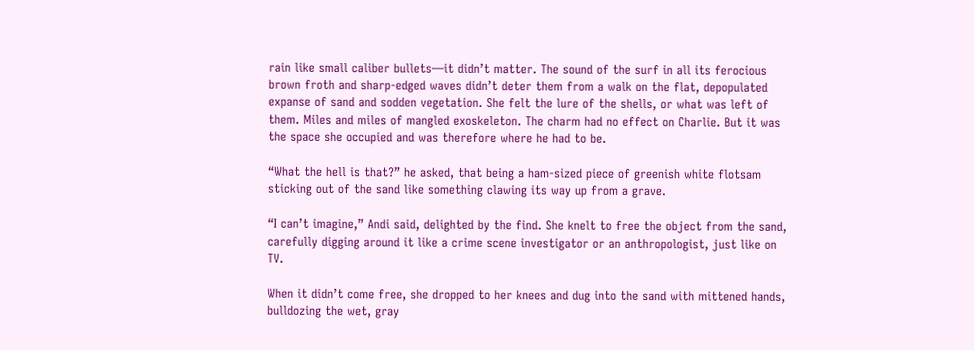rain like small caliber bullets—it didn’t matter. The sound of the surf in all its ferocious brown froth and sharp-edged waves didn’t deter them from a walk on the flat, depopulated expanse of sand and sodden vegetation. She felt the lure of the shells, or what was left of them. Miles and miles of mangled exoskeleton. The charm had no effect on Charlie. But it was the space she occupied and was therefore where he had to be.

“What the hell is that?” he asked, that being a ham-sized piece of greenish white flotsam sticking out of the sand like something clawing its way up from a grave.

“I can’t imagine,” Andi said, delighted by the find. She knelt to free the object from the sand, carefully digging around it like a crime scene investigator or an anthropologist, just like on TV.

When it didn’t come free, she dropped to her knees and dug into the sand with mittened hands, bulldozing the wet, gray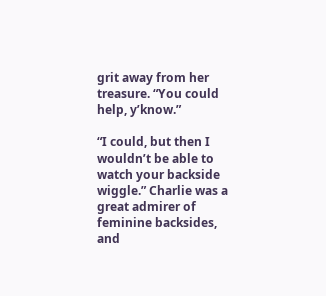grit away from her treasure. “You could help, y’know.”

“I could, but then I wouldn’t be able to watch your backside wiggle.” Charlie was a great admirer of feminine backsides, and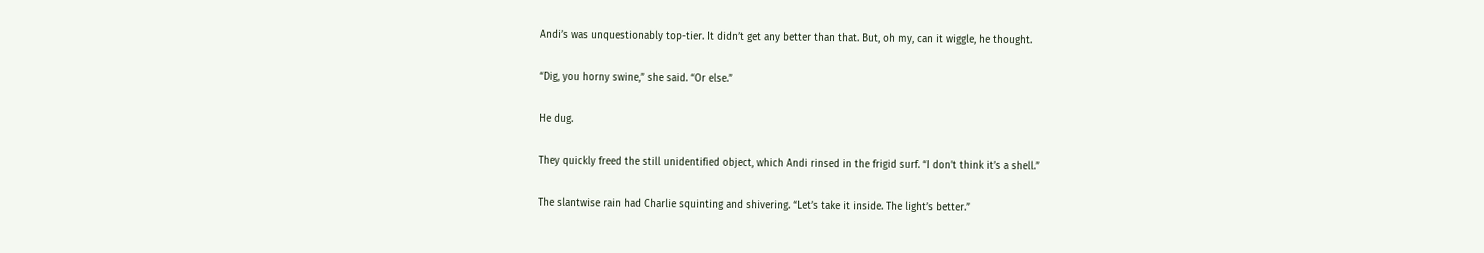Andi’s was unquestionably top-tier. It didn’t get any better than that. But, oh my, can it wiggle, he thought.

“Dig, you horny swine,” she said. “Or else.”

He dug.

They quickly freed the still unidentified object, which Andi rinsed in the frigid surf. “I don’t think it’s a shell.”

The slantwise rain had Charlie squinting and shivering. “Let’s take it inside. The light’s better.”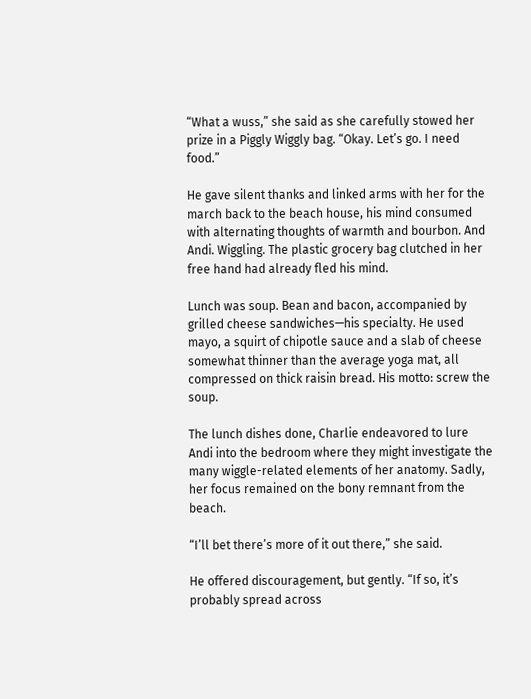“What a wuss,” she said as she carefully stowed her prize in a Piggly Wiggly bag. “Okay. Let’s go. I need food.”

He gave silent thanks and linked arms with her for the march back to the beach house, his mind consumed with alternating thoughts of warmth and bourbon. And Andi. Wiggling. The plastic grocery bag clutched in her free hand had already fled his mind.

Lunch was soup. Bean and bacon, accompanied by grilled cheese sandwiches—his specialty. He used mayo, a squirt of chipotle sauce and a slab of cheese somewhat thinner than the average yoga mat, all compressed on thick raisin bread. His motto: screw the soup.

The lunch dishes done, Charlie endeavored to lure Andi into the bedroom where they might investigate the many wiggle-related elements of her anatomy. Sadly, her focus remained on the bony remnant from the beach.

“I’ll bet there’s more of it out there,” she said.

He offered discouragement, but gently. “If so, it’s probably spread across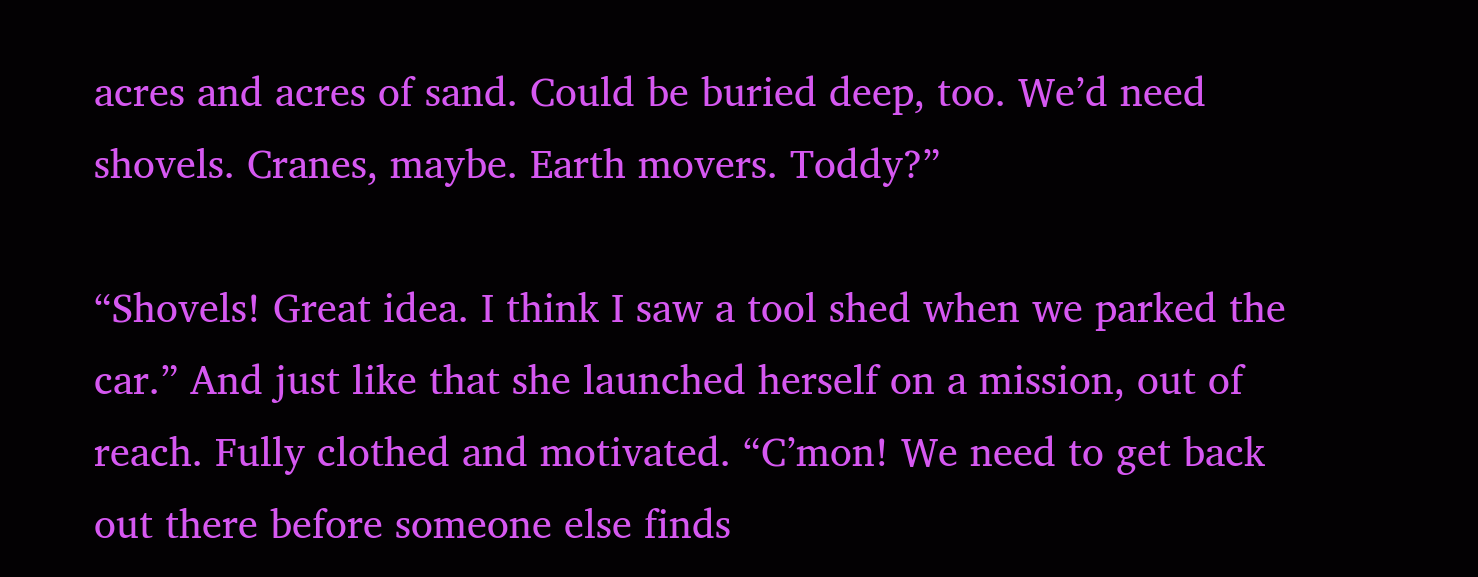acres and acres of sand. Could be buried deep, too. We’d need shovels. Cranes, maybe. Earth movers. Toddy?”

“Shovels! Great idea. I think I saw a tool shed when we parked the car.” And just like that she launched herself on a mission, out of reach. Fully clothed and motivated. “C’mon! We need to get back out there before someone else finds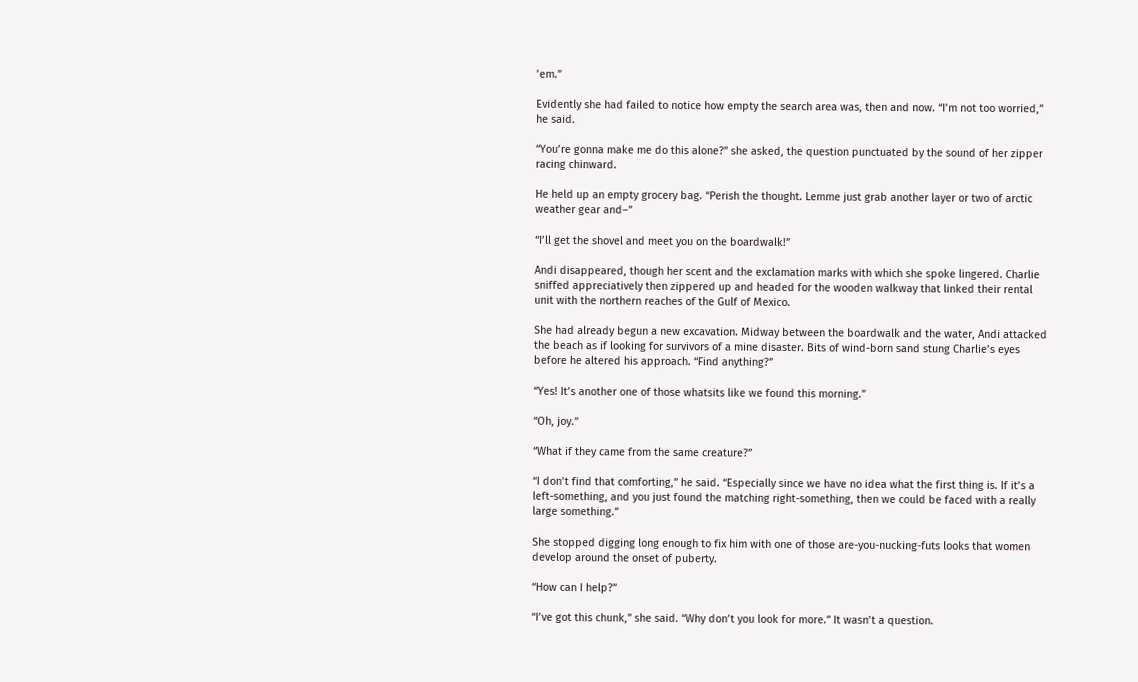’em.”

Evidently she had failed to notice how empty the search area was, then and now. “I’m not too worried,” he said.

“You’re gonna make me do this alone?” she asked, the question punctuated by the sound of her zipper racing chinward.

He held up an empty grocery bag. “Perish the thought. Lemme just grab another layer or two of arctic weather gear and–”

“I’ll get the shovel and meet you on the boardwalk!”

Andi disappeared, though her scent and the exclamation marks with which she spoke lingered. Charlie sniffed appreciatively then zippered up and headed for the wooden walkway that linked their rental unit with the northern reaches of the Gulf of Mexico.

She had already begun a new excavation. Midway between the boardwalk and the water, Andi attacked the beach as if looking for survivors of a mine disaster. Bits of wind-born sand stung Charlie’s eyes before he altered his approach. “Find anything?”

“Yes! It’s another one of those whatsits like we found this morning.”

“Oh, joy.”

“What if they came from the same creature?”

“I don’t find that comforting,” he said. “Especially since we have no idea what the first thing is. If it’s a left-something, and you just found the matching right-something, then we could be faced with a really large something.”

She stopped digging long enough to fix him with one of those are-you-nucking-futs looks that women develop around the onset of puberty.

“How can I help?”

“I’ve got this chunk,” she said. “Why don’t you look for more.” It wasn’t a question.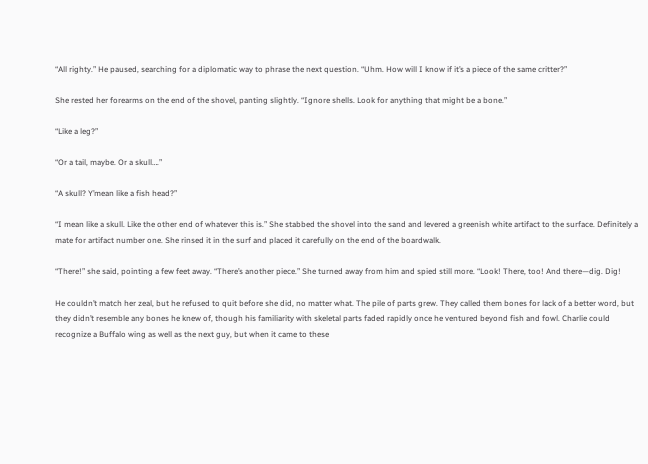“All righty.” He paused, searching for a diplomatic way to phrase the next question. “Uhm. How will I know if it’s a piece of the same critter?”

She rested her forearms on the end of the shovel, panting slightly. “Ignore shells. Look for anything that might be a bone.”

“Like a leg?”

“Or a tail, maybe. Or a skull….”

“A skull? Y’mean like a fish head?”

“I mean like a skull. Like the other end of whatever this is.” She stabbed the shovel into the sand and levered a greenish white artifact to the surface. Definitely a mate for artifact number one. She rinsed it in the surf and placed it carefully on the end of the boardwalk.

“There!” she said, pointing a few feet away. “There’s another piece.” She turned away from him and spied still more. “Look! There, too! And there—dig. Dig!

He couldn’t match her zeal, but he refused to quit before she did, no matter what. The pile of parts grew. They called them bones for lack of a better word, but they didn’t resemble any bones he knew of, though his familiarity with skeletal parts faded rapidly once he ventured beyond fish and fowl. Charlie could recognize a Buffalo wing as well as the next guy, but when it came to these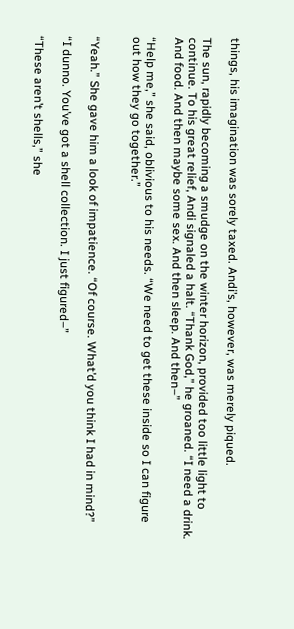things, his imagination was sorely taxed. Andi’s, however, was merely piqued.

The sun, rapidly becoming a smudge on the winter horizon, provided too little light to continue. To his great relief, Andi signaled a halt. “Thank God,” he groaned. “I need a drink. And food. And then maybe some sex. And then sleep. And then–”

“Help me,” she said, oblivious to his needs. “We need to get these inside so I can figure out how they go together.”


“Yeah.” She gave him a look of impatience. “Of course. What’d you think I had in mind?”

“I dunno. You’ve got a shell collection. I just figured–”

“These aren’t shells,” she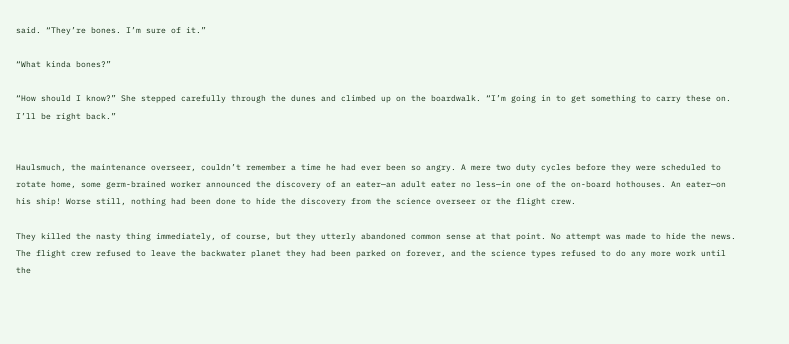said. “They’re bones. I’m sure of it.”

“What kinda bones?”

“How should I know?” She stepped carefully through the dunes and climbed up on the boardwalk. “I’m going in to get something to carry these on. I’ll be right back.”


Haulsmuch, the maintenance overseer, couldn’t remember a time he had ever been so angry. A mere two duty cycles before they were scheduled to rotate home, some germ-brained worker announced the discovery of an eater—an adult eater no less—in one of the on-board hothouses. An eater—on his ship! Worse still, nothing had been done to hide the discovery from the science overseer or the flight crew.

They killed the nasty thing immediately, of course, but they utterly abandoned common sense at that point. No attempt was made to hide the news. The flight crew refused to leave the backwater planet they had been parked on forever, and the science types refused to do any more work until the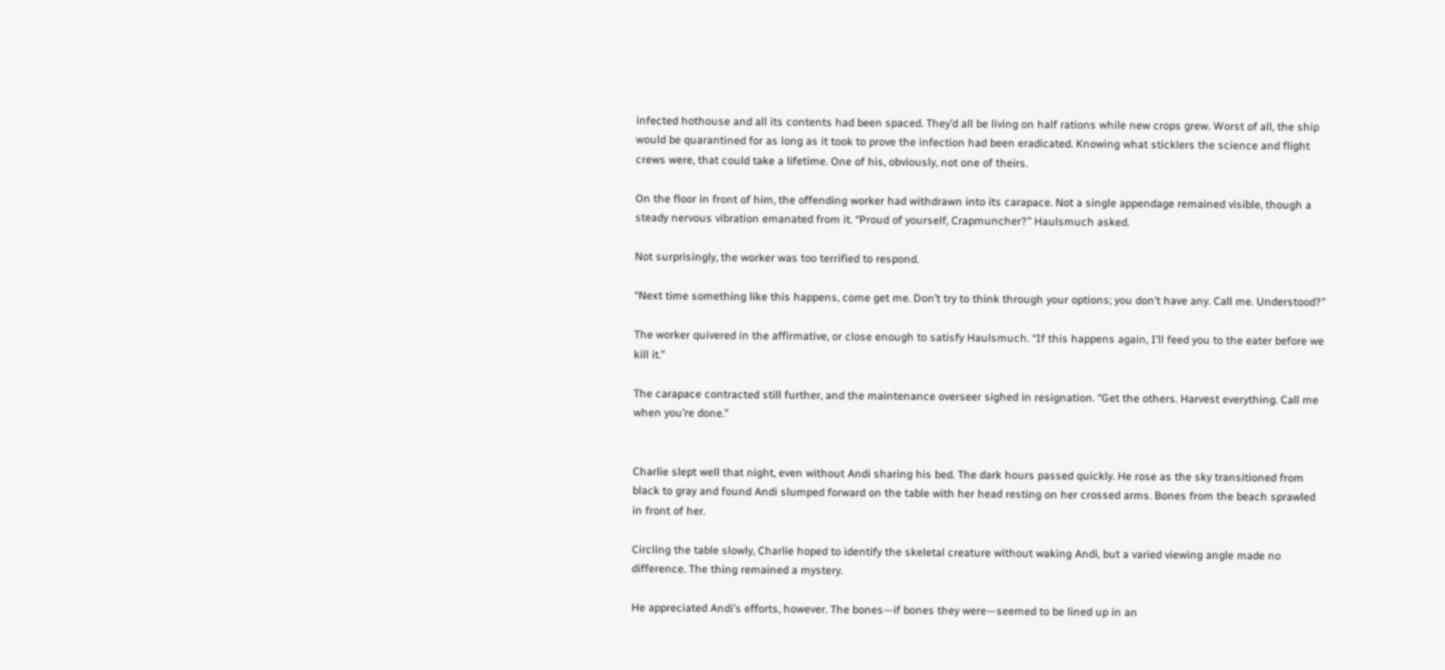infected hothouse and all its contents had been spaced. They’d all be living on half rations while new crops grew. Worst of all, the ship would be quarantined for as long as it took to prove the infection had been eradicated. Knowing what sticklers the science and flight crews were, that could take a lifetime. One of his, obviously, not one of theirs.

On the floor in front of him, the offending worker had withdrawn into its carapace. Not a single appendage remained visible, though a steady nervous vibration emanated from it. “Proud of yourself, Crapmuncher?” Haulsmuch asked.

Not surprisingly, the worker was too terrified to respond.

“Next time something like this happens, come get me. Don’t try to think through your options; you don’t have any. Call me. Understood?”

The worker quivered in the affirmative, or close enough to satisfy Haulsmuch. “If this happens again, I’ll feed you to the eater before we kill it.”

The carapace contracted still further, and the maintenance overseer sighed in resignation. “Get the others. Harvest everything. Call me when you’re done.”


Charlie slept well that night, even without Andi sharing his bed. The dark hours passed quickly. He rose as the sky transitioned from black to gray and found Andi slumped forward on the table with her head resting on her crossed arms. Bones from the beach sprawled in front of her.

Circling the table slowly, Charlie hoped to identify the skeletal creature without waking Andi, but a varied viewing angle made no difference. The thing remained a mystery.

He appreciated Andi’s efforts, however. The bones—if bones they were—seemed to be lined up in an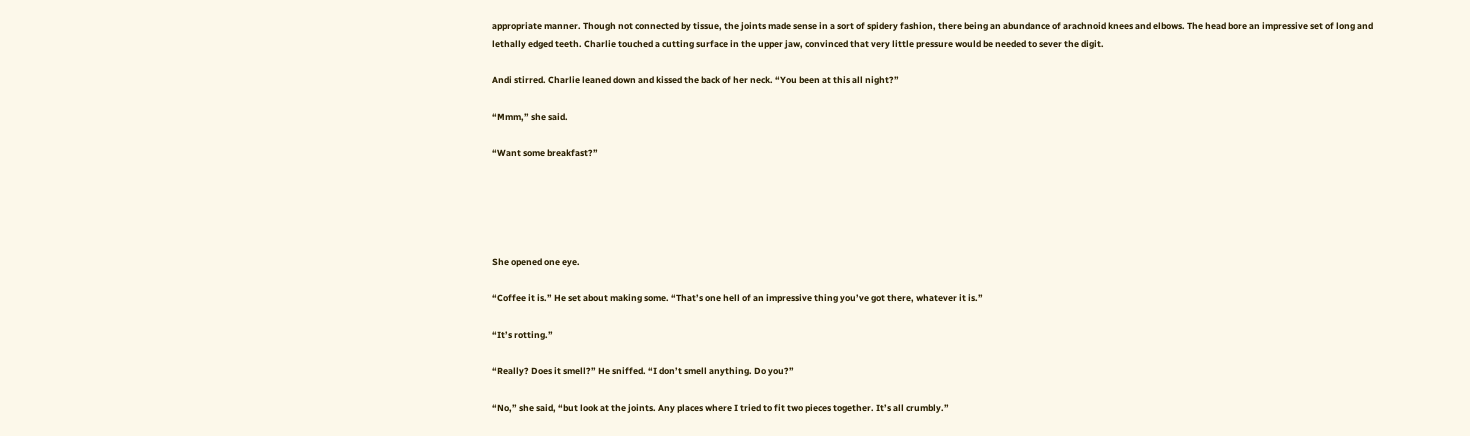appropriate manner. Though not connected by tissue, the joints made sense in a sort of spidery fashion, there being an abundance of arachnoid knees and elbows. The head bore an impressive set of long and lethally edged teeth. Charlie touched a cutting surface in the upper jaw, convinced that very little pressure would be needed to sever the digit.

Andi stirred. Charlie leaned down and kissed the back of her neck. “You been at this all night?”

“Mmm,” she said.

“Want some breakfast?”





She opened one eye.

“Coffee it is.” He set about making some. “That’s one hell of an impressive thing you’ve got there, whatever it is.”

“It’s rotting.”

“Really? Does it smell?” He sniffed. “I don’t smell anything. Do you?”

“No,” she said, “but look at the joints. Any places where I tried to fit two pieces together. It’s all crumbly.”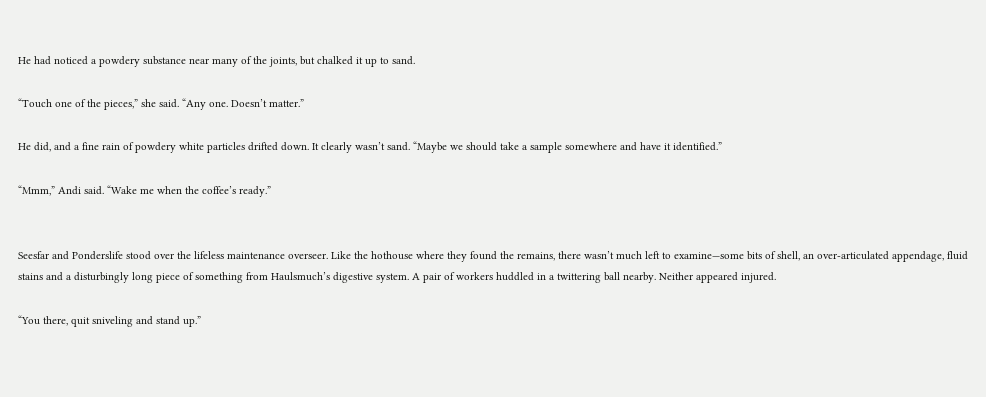He had noticed a powdery substance near many of the joints, but chalked it up to sand.

“Touch one of the pieces,” she said. “Any one. Doesn’t matter.”

He did, and a fine rain of powdery white particles drifted down. It clearly wasn’t sand. “Maybe we should take a sample somewhere and have it identified.”

“Mmm,” Andi said. “Wake me when the coffee’s ready.”


Seesfar and Ponderslife stood over the lifeless maintenance overseer. Like the hothouse where they found the remains, there wasn’t much left to examine—some bits of shell, an over-articulated appendage, fluid stains and a disturbingly long piece of something from Haulsmuch’s digestive system. A pair of workers huddled in a twittering ball nearby. Neither appeared injured.

“You there, quit sniveling and stand up.”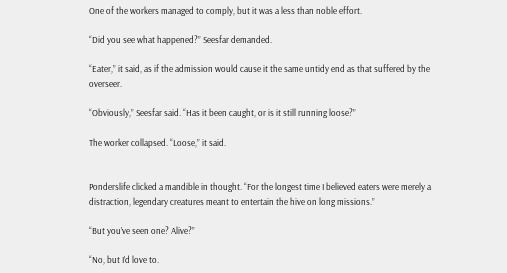One of the workers managed to comply, but it was a less than noble effort.

“Did you see what happened?” Seesfar demanded.

“Eater,” it said, as if the admission would cause it the same untidy end as that suffered by the overseer.

“Obviously,” Seesfar said. “Has it been caught, or is it still running loose?”

The worker collapsed. “Loose,” it said.


Ponderslife clicked a mandible in thought. “For the longest time I believed eaters were merely a distraction, legendary creatures meant to entertain the hive on long missions.”

“But you’ve seen one? Alive?”

“No, but I’d love to.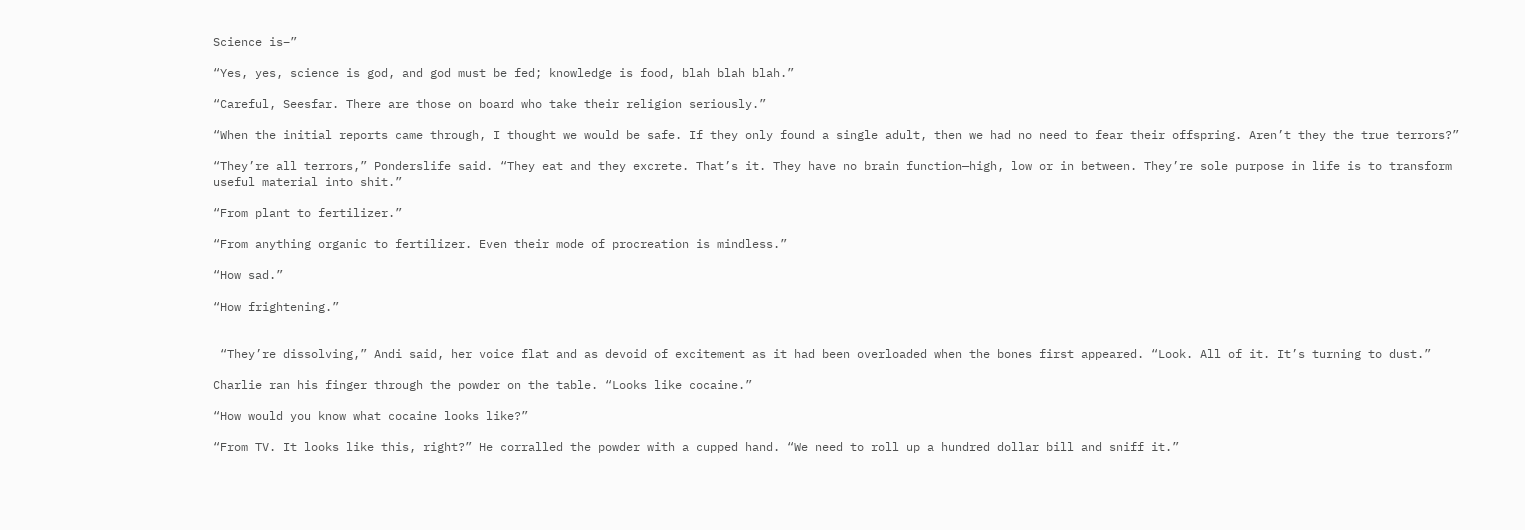Science is–”

“Yes, yes, science is god, and god must be fed; knowledge is food, blah blah blah.”

“Careful, Seesfar. There are those on board who take their religion seriously.”

“When the initial reports came through, I thought we would be safe. If they only found a single adult, then we had no need to fear their offspring. Aren’t they the true terrors?”

“They’re all terrors,” Ponderslife said. “They eat and they excrete. That’s it. They have no brain function—high, low or in between. They’re sole purpose in life is to transform useful material into shit.”

“From plant to fertilizer.”

“From anything organic to fertilizer. Even their mode of procreation is mindless.”

“How sad.”

“How frightening.”


 “They’re dissolving,” Andi said, her voice flat and as devoid of excitement as it had been overloaded when the bones first appeared. “Look. All of it. It’s turning to dust.”

Charlie ran his finger through the powder on the table. “Looks like cocaine.”

“How would you know what cocaine looks like?”

“From TV. It looks like this, right?” He corralled the powder with a cupped hand. “We need to roll up a hundred dollar bill and sniff it.”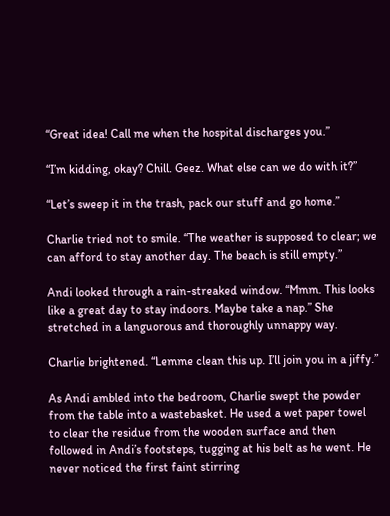“Great idea! Call me when the hospital discharges you.”

“I’m kidding, okay? Chill. Geez. What else can we do with it?”

“Let’s sweep it in the trash, pack our stuff and go home.”

Charlie tried not to smile. “The weather is supposed to clear; we can afford to stay another day. The beach is still empty.”

Andi looked through a rain-streaked window. “Mmm. This looks like a great day to stay indoors. Maybe take a nap.” She stretched in a languorous and thoroughly unnappy way.

Charlie brightened. “Lemme clean this up. I’ll join you in a jiffy.”

As Andi ambled into the bedroom, Charlie swept the powder from the table into a wastebasket. He used a wet paper towel to clear the residue from the wooden surface and then followed in Andi’s footsteps, tugging at his belt as he went. He never noticed the first faint stirring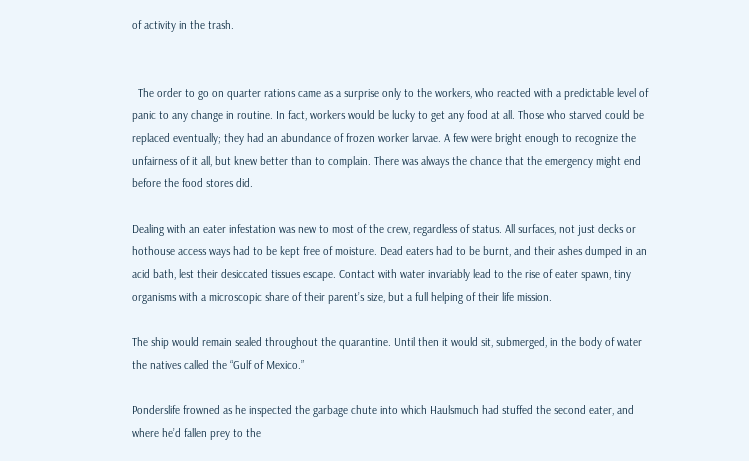of activity in the trash.


  The order to go on quarter rations came as a surprise only to the workers, who reacted with a predictable level of panic to any change in routine. In fact, workers would be lucky to get any food at all. Those who starved could be replaced eventually; they had an abundance of frozen worker larvae. A few were bright enough to recognize the unfairness of it all, but knew better than to complain. There was always the chance that the emergency might end before the food stores did.

Dealing with an eater infestation was new to most of the crew, regardless of status. All surfaces, not just decks or hothouse access ways had to be kept free of moisture. Dead eaters had to be burnt, and their ashes dumped in an acid bath, lest their desiccated tissues escape. Contact with water invariably lead to the rise of eater spawn, tiny organisms with a microscopic share of their parent’s size, but a full helping of their life mission.

The ship would remain sealed throughout the quarantine. Until then it would sit, submerged, in the body of water the natives called the “Gulf of Mexico.”

Ponderslife frowned as he inspected the garbage chute into which Haulsmuch had stuffed the second eater, and where he’d fallen prey to the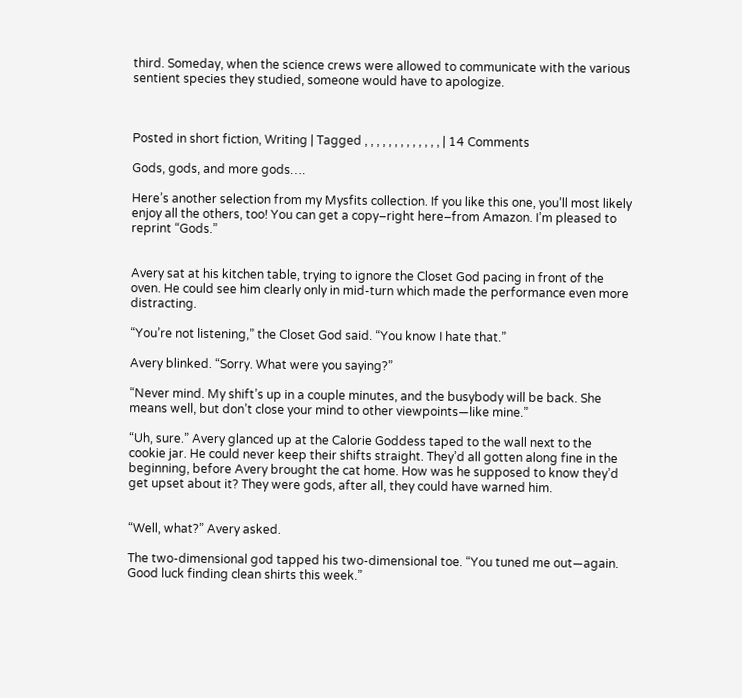third. Someday, when the science crews were allowed to communicate with the various sentient species they studied, someone would have to apologize.



Posted in short fiction, Writing | Tagged , , , , , , , , , , , , , | 14 Comments

Gods, gods, and more gods….

Here’s another selection from my Mysfits collection. If you like this one, you’ll most likely enjoy all the others, too! You can get a copy–right here–from Amazon. I’m pleased to reprint “Gods.”


Avery sat at his kitchen table, trying to ignore the Closet God pacing in front of the oven. He could see him clearly only in mid-turn which made the performance even more distracting.

“You’re not listening,” the Closet God said. “You know I hate that.”

Avery blinked. “Sorry. What were you saying?”

“Never mind. My shift’s up in a couple minutes, and the busybody will be back. She means well, but don’t close your mind to other viewpoints—like mine.”

“Uh, sure.” Avery glanced up at the Calorie Goddess taped to the wall next to the cookie jar. He could never keep their shifts straight. They’d all gotten along fine in the beginning, before Avery brought the cat home. How was he supposed to know they’d get upset about it? They were gods, after all, they could have warned him.


“Well, what?” Avery asked.

The two-dimensional god tapped his two-dimensional toe. “You tuned me out—again. Good luck finding clean shirts this week.”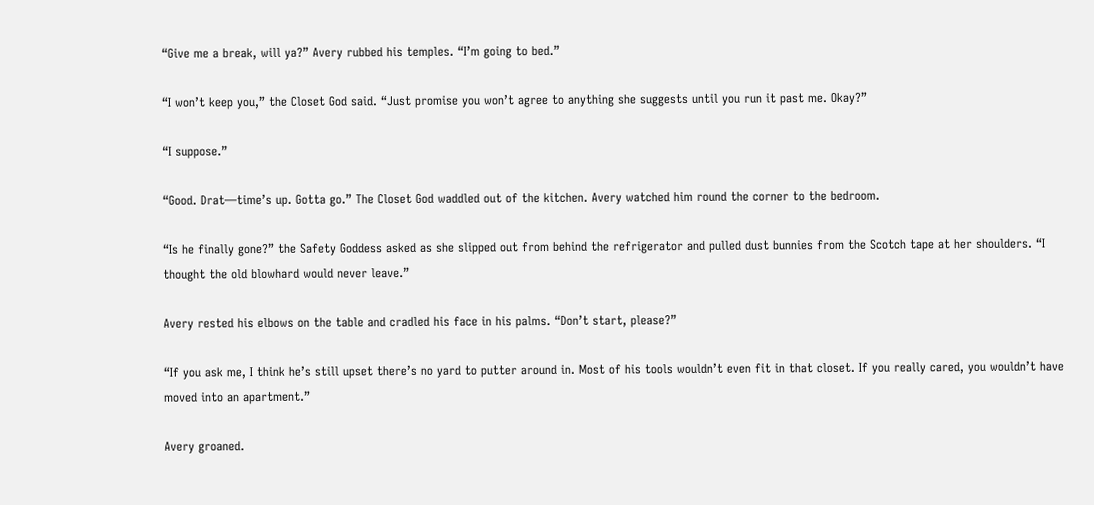“Give me a break, will ya?” Avery rubbed his temples. “I’m going to bed.”

“I won’t keep you,” the Closet God said. “Just promise you won’t agree to anything she suggests until you run it past me. Okay?”

“I suppose.”

“Good. Drat—time’s up. Gotta go.” The Closet God waddled out of the kitchen. Avery watched him round the corner to the bedroom.

“Is he finally gone?” the Safety Goddess asked as she slipped out from behind the refrigerator and pulled dust bunnies from the Scotch tape at her shoulders. “I thought the old blowhard would never leave.”

Avery rested his elbows on the table and cradled his face in his palms. “Don’t start, please?”

“If you ask me, I think he’s still upset there’s no yard to putter around in. Most of his tools wouldn’t even fit in that closet. If you really cared, you wouldn’t have moved into an apartment.”

Avery groaned.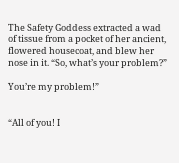The Safety Goddess extracted a wad of tissue from a pocket of her ancient, flowered housecoat, and blew her nose in it. “So, what’s your problem?”

You’re my problem!”


“All of you! I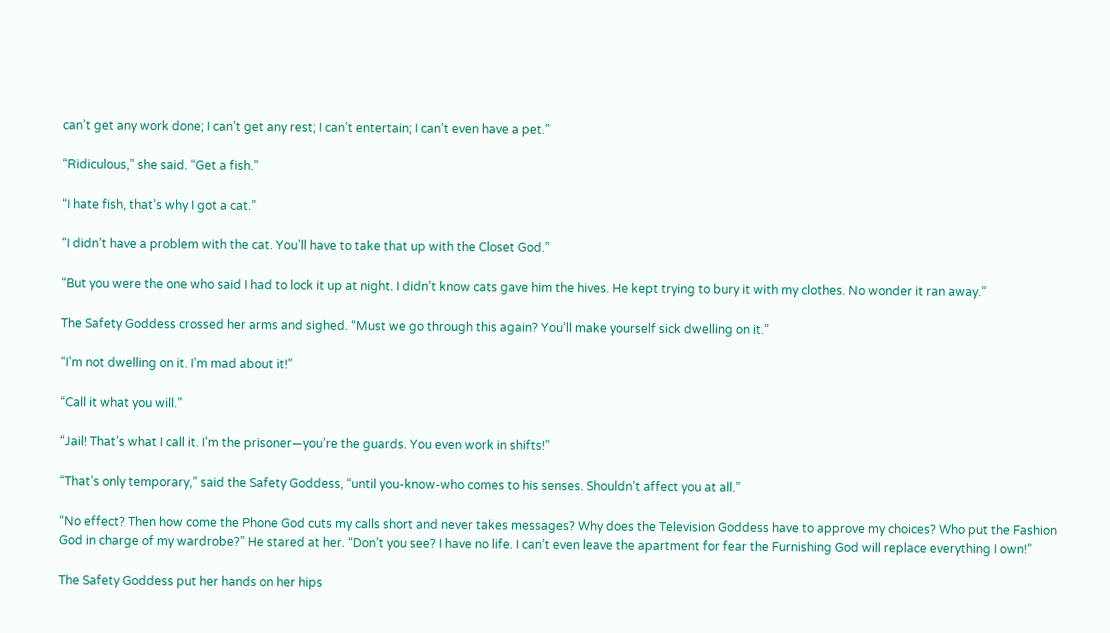can’t get any work done; I can’t get any rest; I can’t entertain; I can’t even have a pet.”

“Ridiculous,” she said. “Get a fish.”

“I hate fish, that’s why I got a cat.”

“I didn’t have a problem with the cat. You’ll have to take that up with the Closet God.”

“But you were the one who said I had to lock it up at night. I didn’t know cats gave him the hives. He kept trying to bury it with my clothes. No wonder it ran away.”

The Safety Goddess crossed her arms and sighed. “Must we go through this again? You’ll make yourself sick dwelling on it.”

“I’m not dwelling on it. I’m mad about it!”

“Call it what you will.”

“Jail! That’s what I call it. I’m the prisoner—you’re the guards. You even work in shifts!”

“That’s only temporary,” said the Safety Goddess, “until you-know-who comes to his senses. Shouldn’t affect you at all.”

“No effect? Then how come the Phone God cuts my calls short and never takes messages? Why does the Television Goddess have to approve my choices? Who put the Fashion God in charge of my wardrobe?” He stared at her. “Don’t you see? I have no life. I can’t even leave the apartment for fear the Furnishing God will replace everything I own!”

The Safety Goddess put her hands on her hips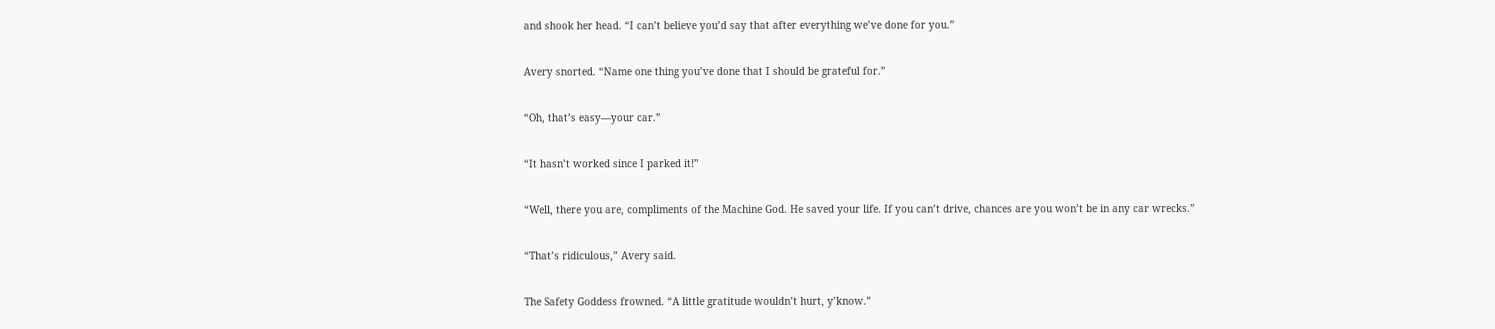and shook her head. “I can’t believe you’d say that after everything we’ve done for you.”

Avery snorted. “Name one thing you’ve done that I should be grateful for.”

“Oh, that’s easy—your car.”

“It hasn’t worked since I parked it!”

“Well, there you are, compliments of the Machine God. He saved your life. If you can’t drive, chances are you won’t be in any car wrecks.”

“That’s ridiculous,” Avery said.

The Safety Goddess frowned. “A little gratitude wouldn’t hurt, y’know.”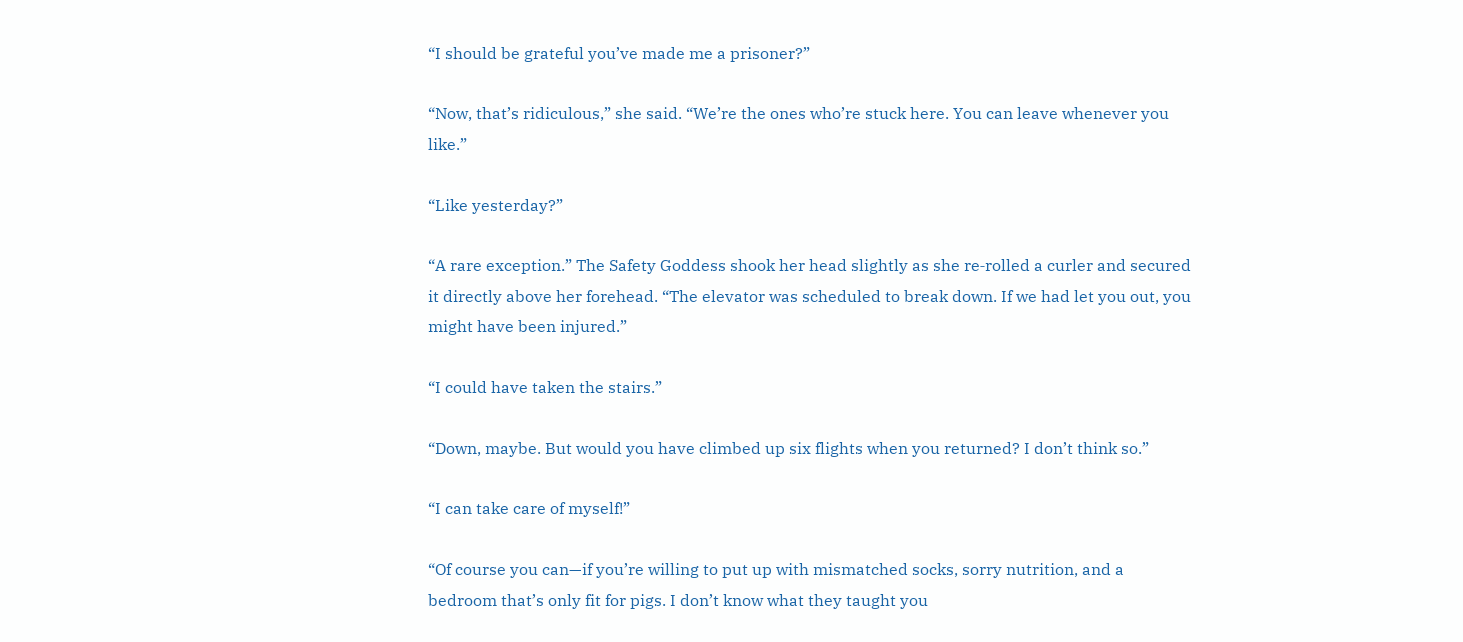“I should be grateful you’ve made me a prisoner?”

“Now, that’s ridiculous,” she said. “We’re the ones who’re stuck here. You can leave whenever you like.”

“Like yesterday?”

“A rare exception.” The Safety Goddess shook her head slightly as she re‑rolled a curler and secured it directly above her forehead. “The elevator was scheduled to break down. If we had let you out, you might have been injured.”

“I could have taken the stairs.”

“Down, maybe. But would you have climbed up six flights when you returned? I don’t think so.”

“I can take care of myself!”

“Of course you can—if you’re willing to put up with mismatched socks, sorry nutrition, and a bedroom that’s only fit for pigs. I don’t know what they taught you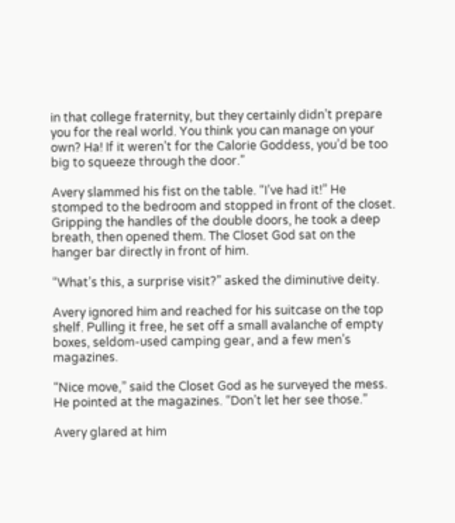in that college fraternity, but they certainly didn’t prepare you for the real world. You think you can manage on your own? Ha! If it weren’t for the Calorie Goddess, you’d be too big to squeeze through the door.”

Avery slammed his fist on the table. “I’ve had it!” He stomped to the bedroom and stopped in front of the closet. Gripping the handles of the double doors, he took a deep breath, then opened them. The Closet God sat on the hanger bar directly in front of him.

“What’s this, a surprise visit?” asked the diminutive deity.

Avery ignored him and reached for his suitcase on the top shelf. Pulling it free, he set off a small avalanche of empty boxes, seldom-used camping gear, and a few men’s magazines.

“Nice move,” said the Closet God as he surveyed the mess. He pointed at the magazines. “Don’t let her see those.”

Avery glared at him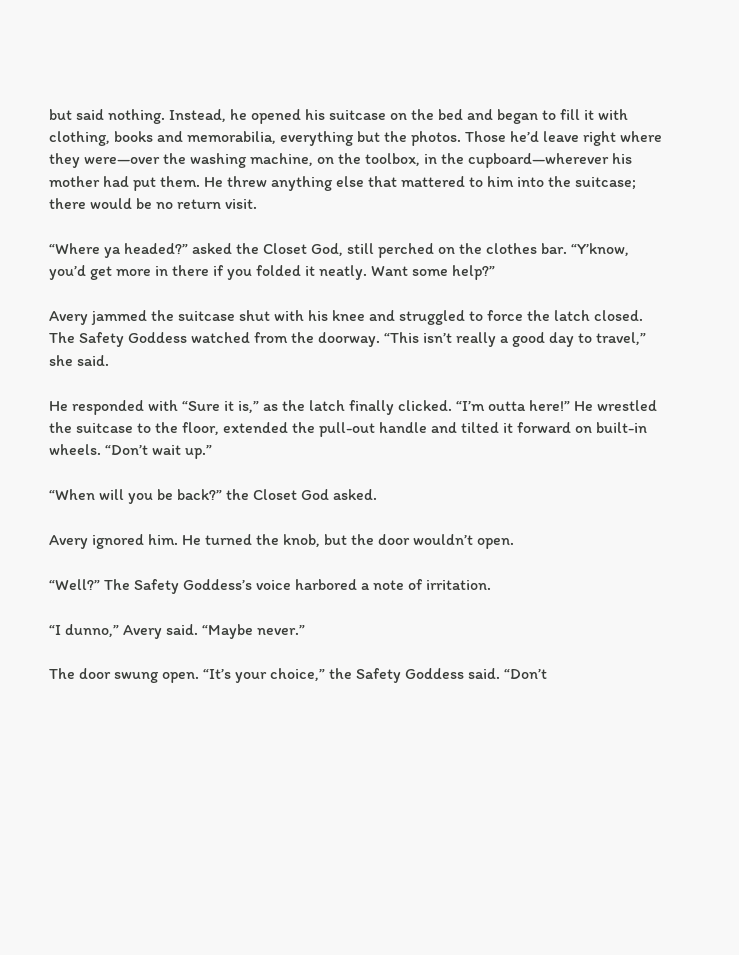but said nothing. Instead, he opened his suitcase on the bed and began to fill it with clothing, books and memorabilia, everything but the photos. Those he’d leave right where they were—over the washing machine, on the toolbox, in the cupboard—wherever his mother had put them. He threw anything else that mattered to him into the suitcase; there would be no return visit.

“Where ya headed?” asked the Closet God, still perched on the clothes bar. “Y’know, you’d get more in there if you folded it neatly. Want some help?”

Avery jammed the suitcase shut with his knee and struggled to force the latch closed. The Safety Goddess watched from the doorway. “This isn’t really a good day to travel,” she said.

He responded with “Sure it is,” as the latch finally clicked. “I’m outta here!” He wrestled the suitcase to the floor, extended the pull-out handle and tilted it forward on built-in wheels. “Don’t wait up.”

“When will you be back?” the Closet God asked.

Avery ignored him. He turned the knob, but the door wouldn’t open.

“Well?” The Safety Goddess’s voice harbored a note of irritation.

“I dunno,” Avery said. “Maybe never.”

The door swung open. “It’s your choice,” the Safety Goddess said. “Don’t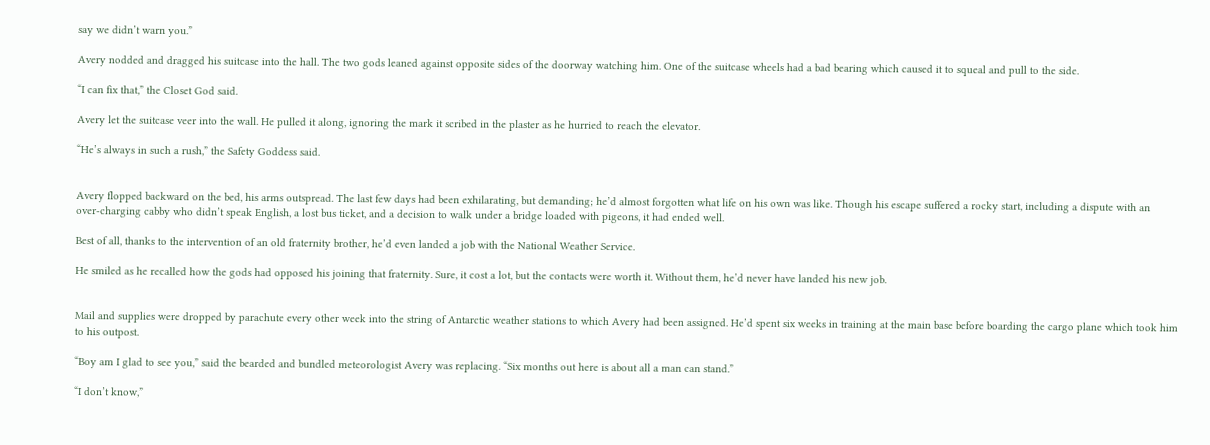say we didn’t warn you.”

Avery nodded and dragged his suitcase into the hall. The two gods leaned against opposite sides of the doorway watching him. One of the suitcase wheels had a bad bearing which caused it to squeal and pull to the side.

“I can fix that,” the Closet God said.

Avery let the suitcase veer into the wall. He pulled it along, ignoring the mark it scribed in the plaster as he hurried to reach the elevator.

“He’s always in such a rush,” the Safety Goddess said.


Avery flopped backward on the bed, his arms outspread. The last few days had been exhilarating, but demanding; he’d almost forgotten what life on his own was like. Though his escape suffered a rocky start, including a dispute with an over‑charging cabby who didn’t speak English, a lost bus ticket, and a decision to walk under a bridge loaded with pigeons, it had ended well.

Best of all, thanks to the intervention of an old fraternity brother, he’d even landed a job with the National Weather Service.

He smiled as he recalled how the gods had opposed his joining that fraternity. Sure, it cost a lot, but the contacts were worth it. Without them, he’d never have landed his new job.


Mail and supplies were dropped by parachute every other week into the string of Antarctic weather stations to which Avery had been assigned. He’d spent six weeks in training at the main base before boarding the cargo plane which took him to his outpost.

“Boy am I glad to see you,” said the bearded and bundled meteorologist Avery was replacing. “Six months out here is about all a man can stand.”

“I don’t know,”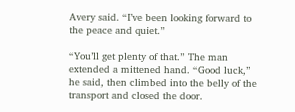Avery said. “I’ve been looking forward to the peace and quiet.”

“You’ll get plenty of that.” The man extended a mittened hand. “Good luck,” he said, then climbed into the belly of the transport and closed the door.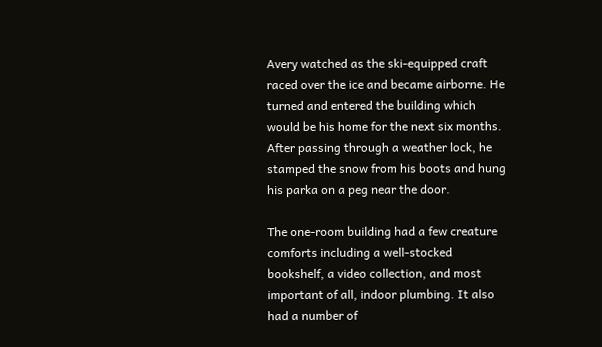Avery watched as the ski-equipped craft raced over the ice and became airborne. He turned and entered the building which would be his home for the next six months. After passing through a weather lock, he stamped the snow from his boots and hung his parka on a peg near the door.

The one-room building had a few creature comforts including a well-stocked bookshelf, a video collection, and most important of all, indoor plumbing. It also had a number of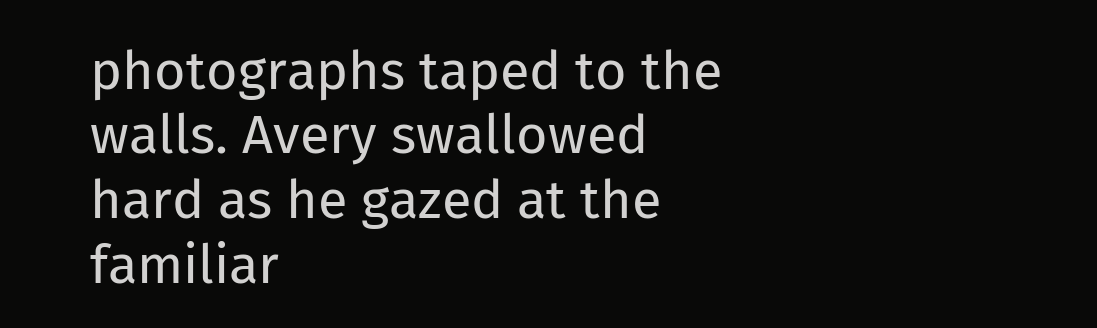photographs taped to the walls. Avery swallowed hard as he gazed at the familiar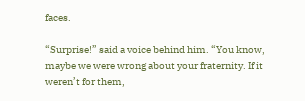faces.

“Surprise!” said a voice behind him. “You know, maybe we were wrong about your fraternity. If it weren’t for them,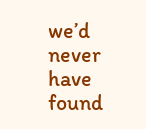we’d never have found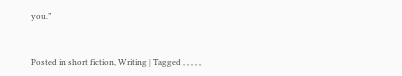you.”


Posted in short fiction, Writing | Tagged , , , , ,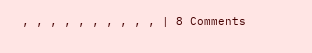, , , , , , , , , , | 8 Comments